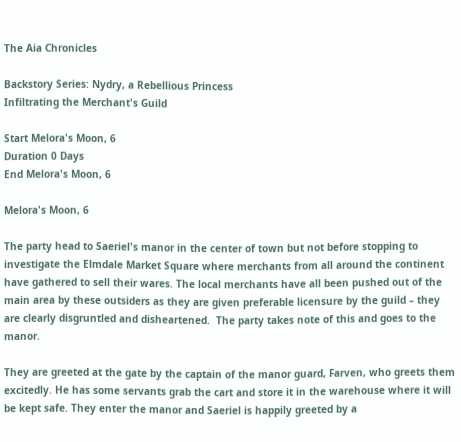The Aia Chronicles

Backstory Series: Nydry, a Rebellious Princess
Infiltrating the Merchant's Guild

Start Melora's Moon, 6
Duration 0 Days
End Melora's Moon, 6

Melora's Moon, 6

The party head to Saeriel's manor in the center of town but not before stopping to investigate the Elmdale Market Square where merchants from all around the continent have gathered to sell their wares. The local merchants have all been pushed out of the main area by these outsiders as they are given preferable licensure by the guild – they are clearly disgruntled and disheartened.  The party takes note of this and goes to the manor.

They are greeted at the gate by the captain of the manor guard, Farven, who greets them excitedly. He has some servants grab the cart and store it in the warehouse where it will be kept safe. They enter the manor and Saeriel is happily greeted by a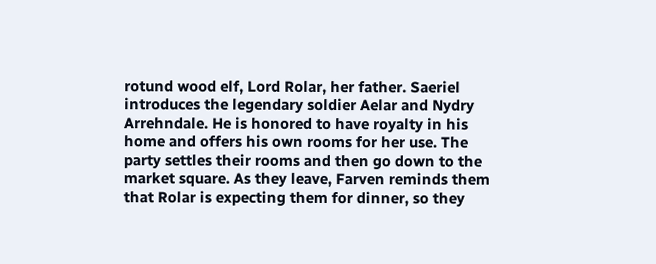rotund wood elf, Lord Rolar, her father. Saeriel introduces the legendary soldier Aelar and Nydry Arrehndale. He is honored to have royalty in his home and offers his own rooms for her use. The party settles their rooms and then go down to the market square. As they leave, Farven reminds them that Rolar is expecting them for dinner, so they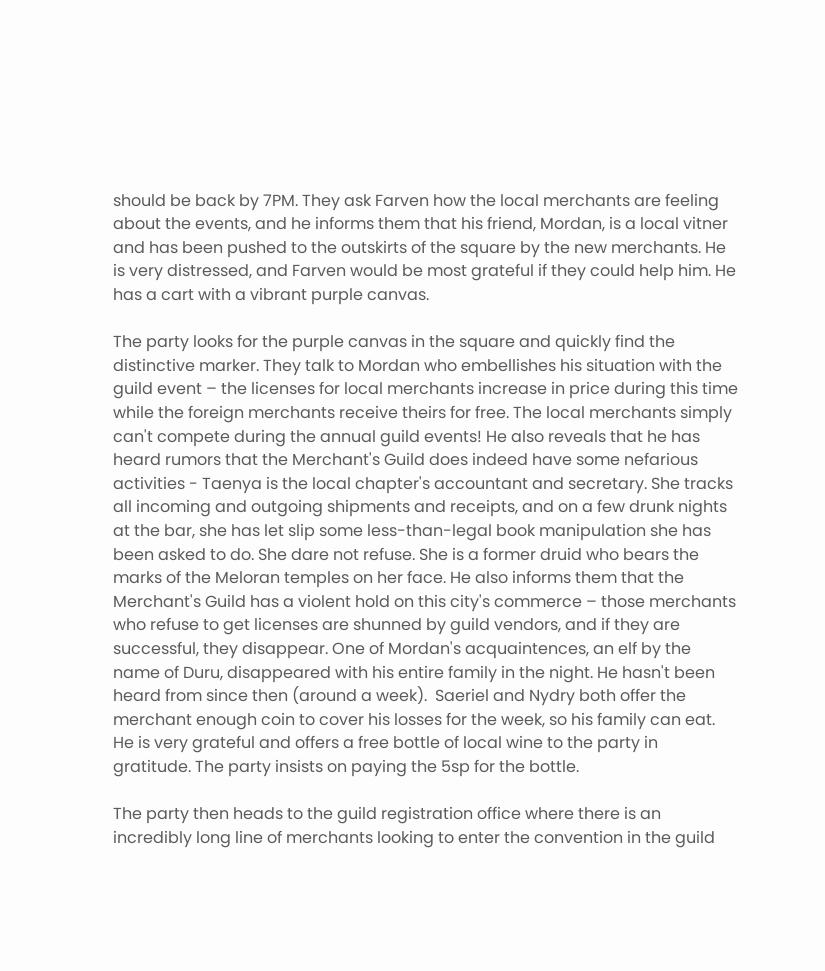should be back by 7PM. They ask Farven how the local merchants are feeling about the events, and he informs them that his friend, Mordan, is a local vitner and has been pushed to the outskirts of the square by the new merchants. He is very distressed, and Farven would be most grateful if they could help him. He has a cart with a vibrant purple canvas.

The party looks for the purple canvas in the square and quickly find the distinctive marker. They talk to Mordan who embellishes his situation with the guild event – the licenses for local merchants increase in price during this time while the foreign merchants receive theirs for free. The local merchants simply can't compete during the annual guild events! He also reveals that he has heard rumors that the Merchant's Guild does indeed have some nefarious activities - Taenya is the local chapter's accountant and secretary. She tracks all incoming and outgoing shipments and receipts, and on a few drunk nights at the bar, she has let slip some less-than-legal book manipulation she has been asked to do. She dare not refuse. She is a former druid who bears the marks of the Meloran temples on her face. He also informs them that the Merchant's Guild has a violent hold on this city's commerce – those merchants who refuse to get licenses are shunned by guild vendors, and if they are successful, they disappear. One of Mordan's acquaintences, an elf by the name of Duru, disappeared with his entire family in the night. He hasn't been heard from since then (around a week).  Saeriel and Nydry both offer the merchant enough coin to cover his losses for the week, so his family can eat. He is very grateful and offers a free bottle of local wine to the party in gratitude. The party insists on paying the 5sp for the bottle.

The party then heads to the guild registration office where there is an incredibly long line of merchants looking to enter the convention in the guild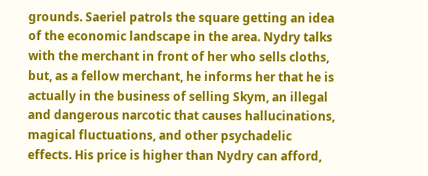grounds. Saeriel patrols the square getting an idea of the economic landscape in the area. Nydry talks with the merchant in front of her who sells cloths, but, as a fellow merchant, he informs her that he is actually in the business of selling Skym, an illegal and dangerous narcotic that causes hallucinations, magical fluctuations, and other psychadelic effects. His price is higher than Nydry can afford,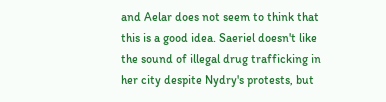and Aelar does not seem to think that this is a good idea. Saeriel doesn't like the sound of illegal drug trafficking in her city despite Nydry's protests, but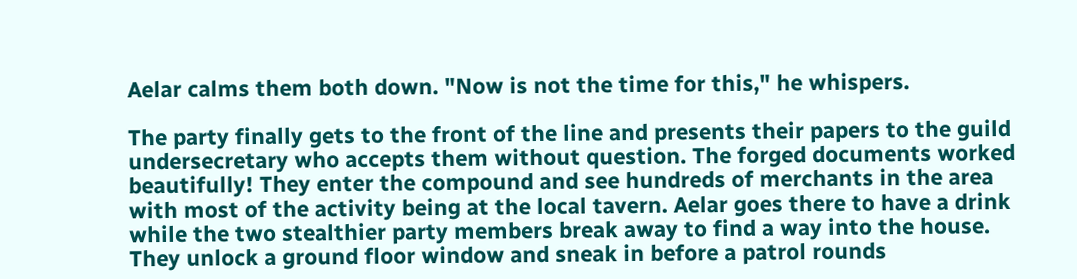Aelar calms them both down. "Now is not the time for this," he whispers.

The party finally gets to the front of the line and presents their papers to the guild undersecretary who accepts them without question. The forged documents worked beautifully! They enter the compound and see hundreds of merchants in the area with most of the activity being at the local tavern. Aelar goes there to have a drink while the two stealthier party members break away to find a way into the house. They unlock a ground floor window and sneak in before a patrol rounds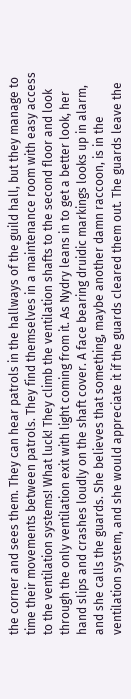the corner and sees them. They can hear patrols in the hallways of the guild hall, but they manage to time their movements between patrols. They find themselves in a maintenance room with easy access to the ventilation systems! What luck! They climb the ventilation shafts to the second floor and look through the only ventilation exit with light coming from it. As Nydry leans in to get a better look, her hand slips and crashes loudly on the shaft cover. A face bearing druidic markings looks up in alarm, and she calls the guards. She believes that something, maybe another damn raccoon, is in the ventilation system, and she would appreciate it if the guards cleared them out. The guards leave the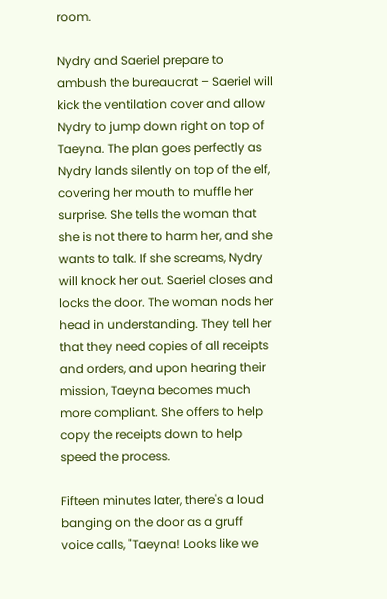room.

Nydry and Saeriel prepare to ambush the bureaucrat – Saeriel will kick the ventilation cover and allow Nydry to jump down right on top of Taeyna. The plan goes perfectly as Nydry lands silently on top of the elf, covering her mouth to muffle her surprise. She tells the woman that she is not there to harm her, and she wants to talk. If she screams, Nydry will knock her out. Saeriel closes and locks the door. The woman nods her head in understanding. They tell her that they need copies of all receipts and orders, and upon hearing their mission, Taeyna becomes much more compliant. She offers to help copy the receipts down to help speed the process.

Fifteen minutes later, there's a loud banging on the door as a gruff voice calls, "Taeyna! Looks like we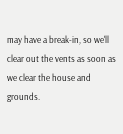may have a break-in, so we'll clear out the vents as soon as we clear the house and grounds.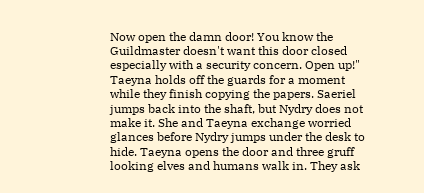Now open the damn door! You know the Guildmaster doesn't want this door closed especially with a security concern. Open up!" Taeyna holds off the guards for a moment while they finish copying the papers. Saeriel jumps back into the shaft, but Nydry does not make it. She and Taeyna exchange worried glances before Nydry jumps under the desk to hide. Taeyna opens the door and three gruff looking elves and humans walk in. They ask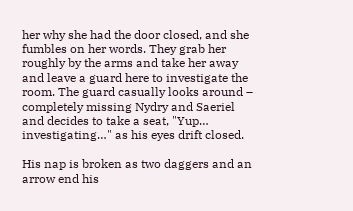her why she had the door closed, and she fumbles on her words. They grab her roughly by the arms and take her away and leave a guard here to investigate the room. The guard casually looks around – completely missing Nydry and Saeriel and decides to take a seat, "Yup… investigating…" as his eyes drift closed.

His nap is broken as two daggers and an arrow end his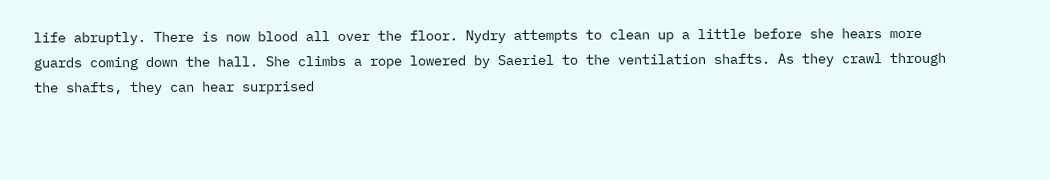life abruptly. There is now blood all over the floor. Nydry attempts to clean up a little before she hears more guards coming down the hall. She climbs a rope lowered by Saeriel to the ventilation shafts. As they crawl through the shafts, they can hear surprised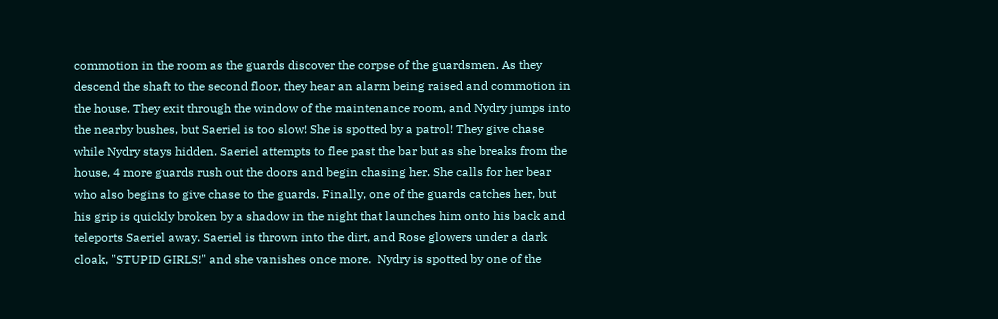commotion in the room as the guards discover the corpse of the guardsmen. As they descend the shaft to the second floor, they hear an alarm being raised and commotion in the house. They exit through the window of the maintenance room, and Nydry jumps into the nearby bushes, but Saeriel is too slow! She is spotted by a patrol! They give chase while Nydry stays hidden. Saeriel attempts to flee past the bar but as she breaks from the house, 4 more guards rush out the doors and begin chasing her. She calls for her bear who also begins to give chase to the guards. Finally, one of the guards catches her, but his grip is quickly broken by a shadow in the night that launches him onto his back and teleports Saeriel away. Saeriel is thrown into the dirt, and Rose glowers under a dark cloak, "STUPID GIRLS!" and she vanishes once more.  Nydry is spotted by one of the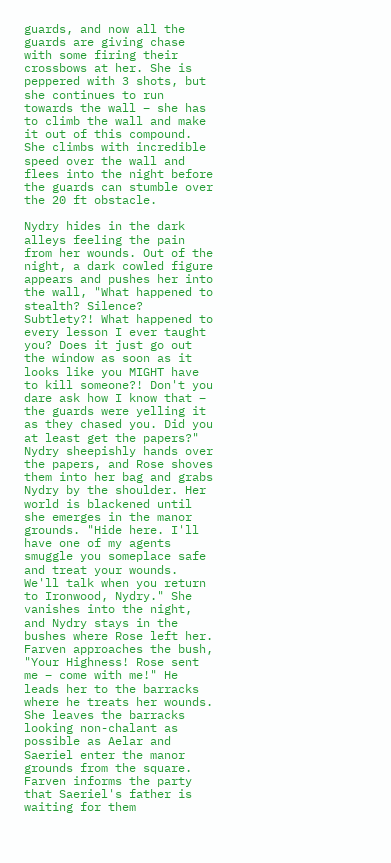guards, and now all the guards are giving chase with some firing their crossbows at her. She is peppered with 3 shots, but she continues to run towards the wall – she has to climb the wall and make it out of this compound. She climbs with incredible speed over the wall and flees into the night before the guards can stumble over the 20 ft obstacle.

Nydry hides in the dark alleys feeling the pain from her wounds. Out of the night, a dark cowled figure appears and pushes her into the wall, "What happened to stealth? Silence? Subtlety?! What happened to every lesson I ever taught you? Does it just go out the window as soon as it looks like you MIGHT have to kill someone?! Don't you dare ask how I know that – the guards were yelling it as they chased you. Did you at least get the papers?" Nydry sheepishly hands over the papers, and Rose shoves them into her bag and grabs Nydry by the shoulder. Her world is blackened until she emerges in the manor grounds. "Hide here. I'll have one of my agents smuggle you someplace safe and treat your wounds. We'll talk when you return to Ironwood, Nydry." She vanishes into the night, and Nydry stays in the bushes where Rose left her. Farven approaches the bush, "Your Highness! Rose sent me – come with me!" He leads her to the barracks where he treats her wounds. She leaves the barracks looking non-chalant as possible as Aelar and Saeriel enter the manor grounds from the square.  Farven informs the party that Saeriel's father is waiting for them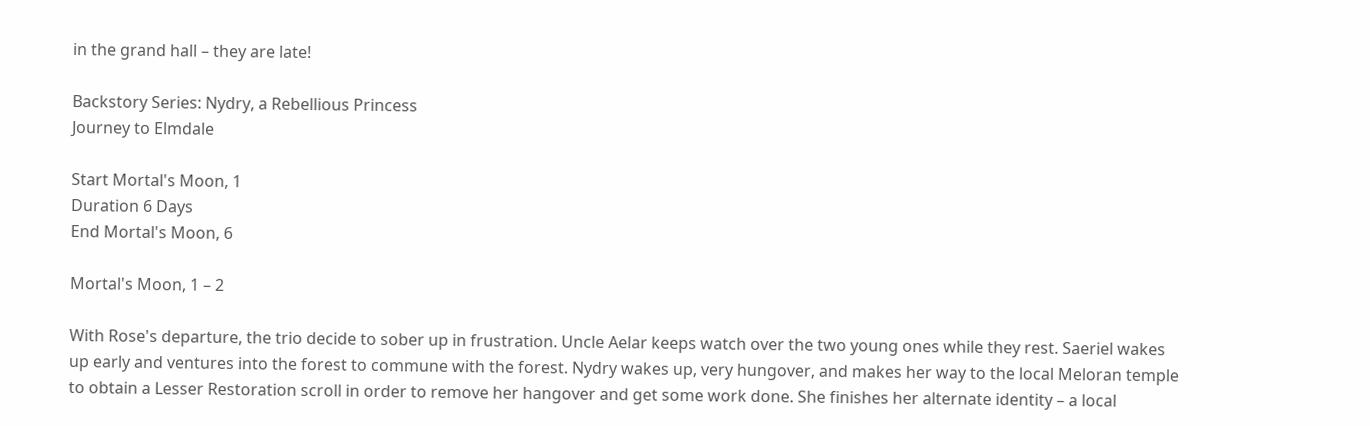in the grand hall – they are late!

Backstory Series: Nydry, a Rebellious Princess
Journey to Elmdale

Start Mortal's Moon, 1
Duration 6 Days
End Mortal's Moon, 6

Mortal's Moon, 1 – 2

With Rose's departure, the trio decide to sober up in frustration. Uncle Aelar keeps watch over the two young ones while they rest. Saeriel wakes up early and ventures into the forest to commune with the forest. Nydry wakes up, very hungover, and makes her way to the local Meloran temple to obtain a Lesser Restoration scroll in order to remove her hangover and get some work done. She finishes her alternate identity – a local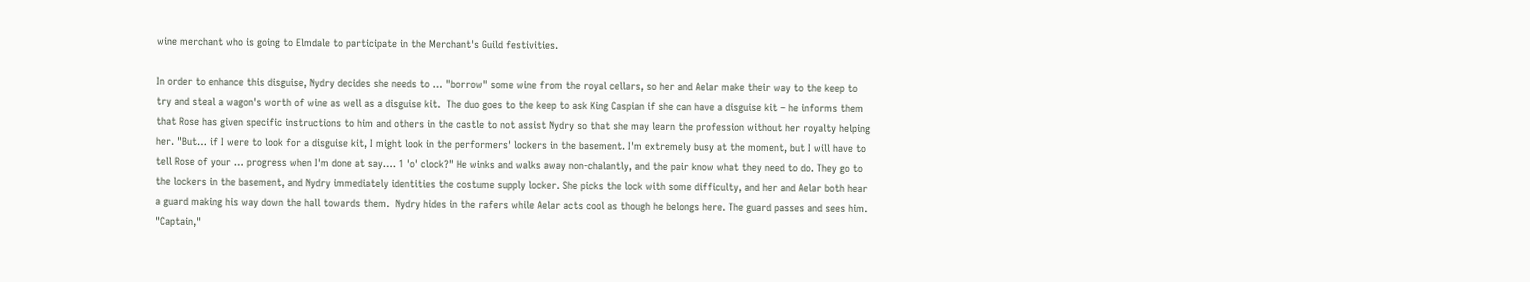wine merchant who is going to Elmdale to participate in the Merchant's Guild festivities.

In order to enhance this disguise, Nydry decides she needs to … "borrow" some wine from the royal cellars, so her and Aelar make their way to the keep to try and steal a wagon's worth of wine as well as a disguise kit.  The duo goes to the keep to ask King Caspian if she can have a disguise kit – he informs them that Rose has given specific instructions to him and others in the castle to not assist Nydry so that she may learn the profession without her royalty helping her. "But… if I were to look for a disguise kit, I might look in the performers' lockers in the basement. I'm extremely busy at the moment, but I will have to tell Rose of your … progress when I'm done at say…. 1 'o' clock?" He winks and walks away non-chalantly, and the pair know what they need to do. They go to the lockers in the basement, and Nydry immediately identities the costume supply locker. She picks the lock with some difficulty, and her and Aelar both hear a guard making his way down the hall towards them.  Nydry hides in the rafers while Aelar acts cool as though he belongs here. The guard passes and sees him. "Captain,"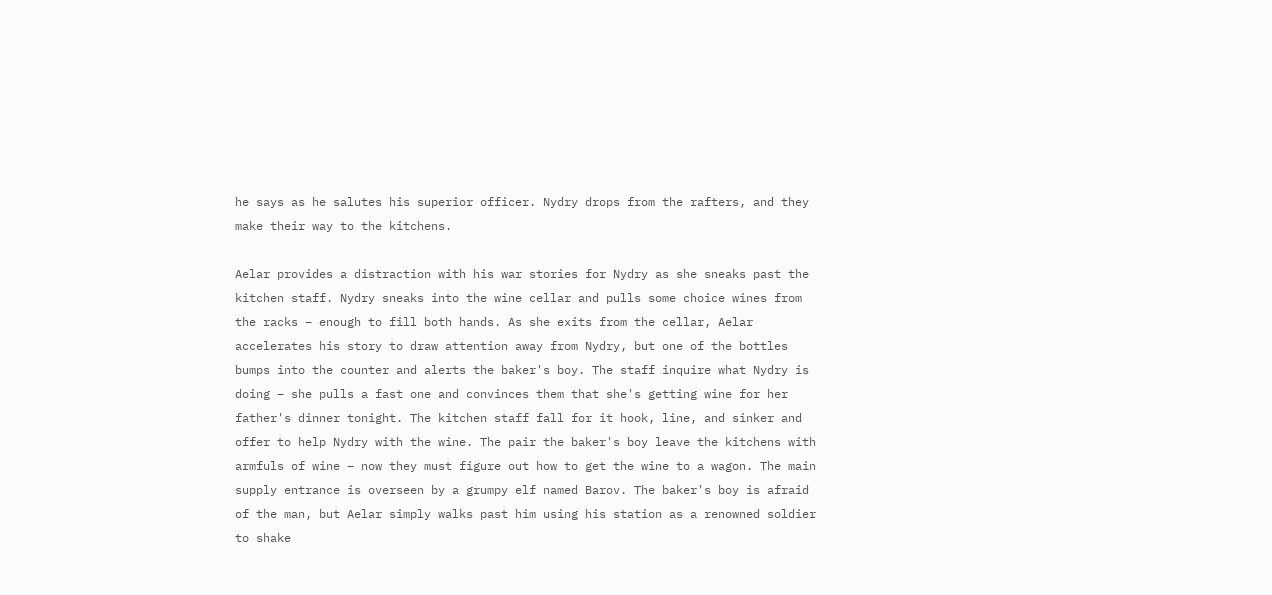he says as he salutes his superior officer. Nydry drops from the rafters, and they make their way to the kitchens.

Aelar provides a distraction with his war stories for Nydry as she sneaks past the kitchen staff. Nydry sneaks into the wine cellar and pulls some choice wines from the racks – enough to fill both hands. As she exits from the cellar, Aelar accelerates his story to draw attention away from Nydry, but one of the bottles bumps into the counter and alerts the baker's boy. The staff inquire what Nydry is doing – she pulls a fast one and convinces them that she's getting wine for her father's dinner tonight. The kitchen staff fall for it hook, line, and sinker and offer to help Nydry with the wine. The pair the baker's boy leave the kitchens with armfuls of wine – now they must figure out how to get the wine to a wagon. The main supply entrance is overseen by a grumpy elf named Barov. The baker's boy is afraid of the man, but Aelar simply walks past him using his station as a renowned soldier to shake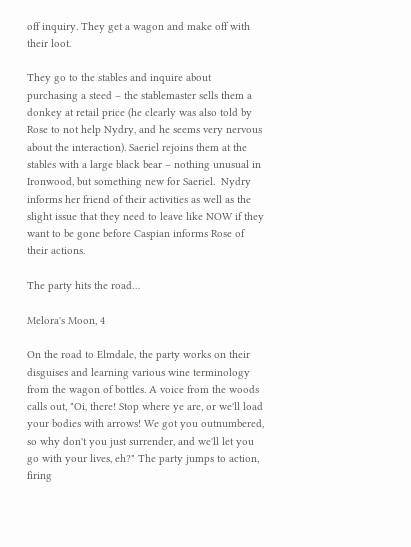off inquiry. They get a wagon and make off with their loot.

They go to the stables and inquire about purchasing a steed – the stablemaster sells them a donkey at retail price (he clearly was also told by Rose to not help Nydry, and he seems very nervous about the interaction). Saeriel rejoins them at the stables with a large black bear – nothing unusual in Ironwood, but something new for Saeriel.  Nydry informs her friend of their activities as well as the slight issue that they need to leave like NOW if they want to be gone before Caspian informs Rose of their actions.

The party hits the road…

Melora's Moon, 4

On the road to Elmdale, the party works on their disguises and learning various wine terminology from the wagon of bottles. A voice from the woods calls out, "Oi, there! Stop where ye are, or we'll load your bodies with arrows! We got you outnumbered, so why don't you just surrender, and we'll let you go with your lives, eh?" The party jumps to action, firing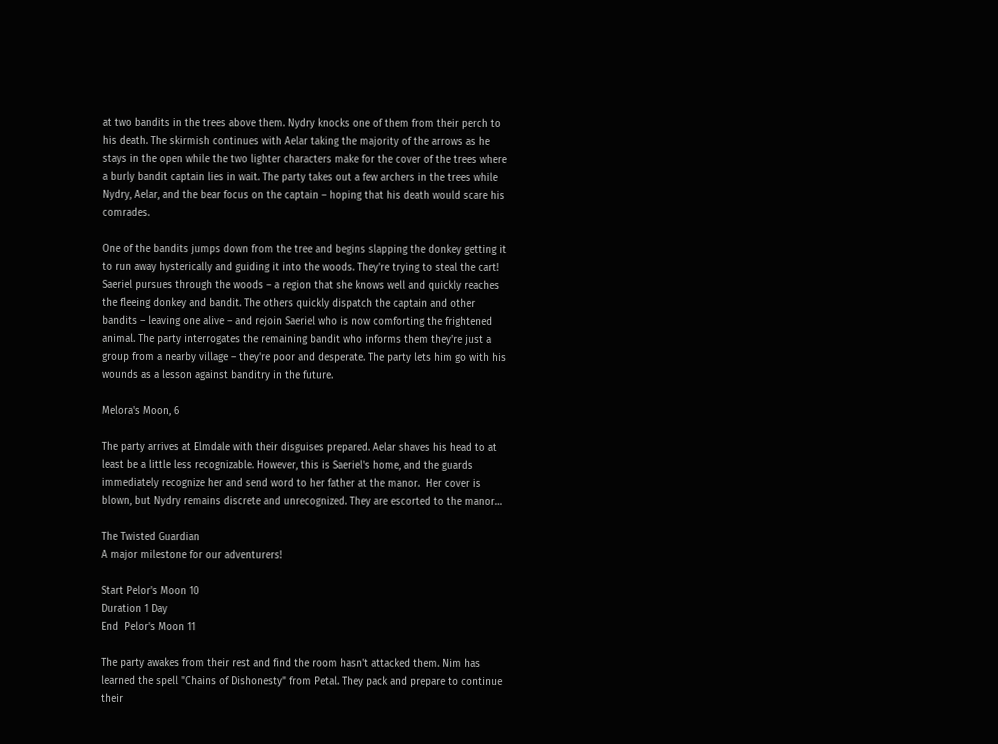at two bandits in the trees above them. Nydry knocks one of them from their perch to his death. The skirmish continues with Aelar taking the majority of the arrows as he stays in the open while the two lighter characters make for the cover of the trees where a burly bandit captain lies in wait. The party takes out a few archers in the trees while Nydry, Aelar, and the bear focus on the captain – hoping that his death would scare his comrades.

One of the bandits jumps down from the tree and begins slapping the donkey getting it to run away hysterically and guiding it into the woods. They're trying to steal the cart! Saeriel pursues through the woods – a region that she knows well and quickly reaches the fleeing donkey and bandit. The others quickly dispatch the captain and other bandits – leaving one alive – and rejoin Saeriel who is now comforting the frightened animal. The party interrogates the remaining bandit who informs them they're just a group from a nearby village – they're poor and desperate. The party lets him go with his wounds as a lesson against banditry in the future.

Melora's Moon, 6

The party arrives at Elmdale with their disguises prepared. Aelar shaves his head to at least be a little less recognizable. However, this is Saeriel's home, and the guards immediately recognize her and send word to her father at the manor.  Her cover is blown, but Nydry remains discrete and unrecognized. They are escorted to the manor…

The Twisted Guardian
A major milestone for our adventurers!

Start Pelor's Moon 10
Duration 1 Day
End  Pelor's Moon 11

The party awakes from their rest and find the room hasn't attacked them. Nim has learned the spell "Chains of Dishonesty" from Petal. They pack and prepare to continue their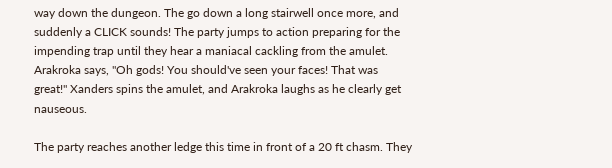way down the dungeon. The go down a long stairwell once more, and suddenly a CLICK sounds! The party jumps to action preparing for the impending trap until they hear a maniacal cackling from the amulet. Arakroka says, "Oh gods! You should've seen your faces! That was great!" Xanders spins the amulet, and Arakroka laughs as he clearly get nauseous.

The party reaches another ledge this time in front of a 20 ft chasm. They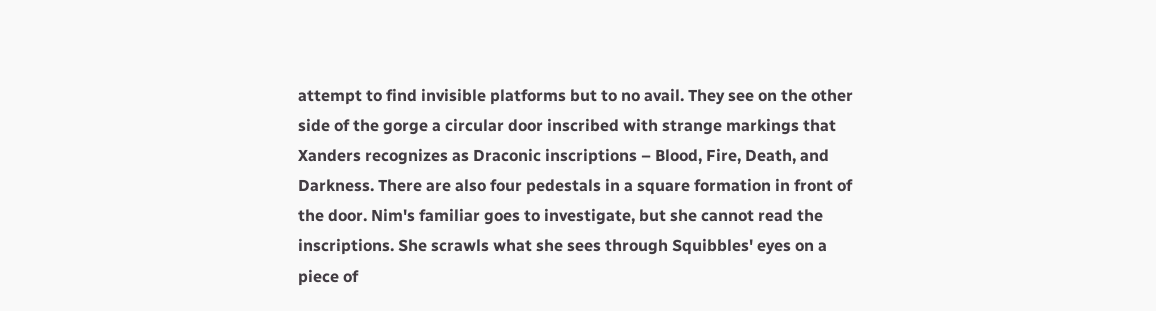attempt to find invisible platforms but to no avail. They see on the other side of the gorge a circular door inscribed with strange markings that Xanders recognizes as Draconic inscriptions – Blood, Fire, Death, and Darkness. There are also four pedestals in a square formation in front of the door. Nim's familiar goes to investigate, but she cannot read the inscriptions. She scrawls what she sees through Squibbles' eyes on a piece of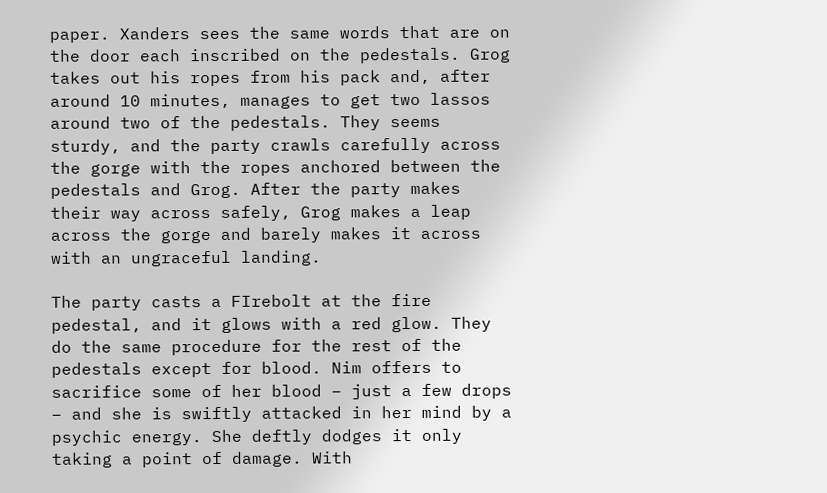paper. Xanders sees the same words that are on the door each inscribed on the pedestals. Grog takes out his ropes from his pack and, after around 10 minutes, manages to get two lassos around two of the pedestals. They seems sturdy, and the party crawls carefully across the gorge with the ropes anchored between the pedestals and Grog. After the party makes their way across safely, Grog makes a leap across the gorge and barely makes it across with an ungraceful landing.

The party casts a FIrebolt at the fire pedestal, and it glows with a red glow. They do the same procedure for the rest of the pedestals except for blood. Nim offers to sacrifice some of her blood – just a few drops – and she is swiftly attacked in her mind by a psychic energy. She deftly dodges it only taking a point of damage. With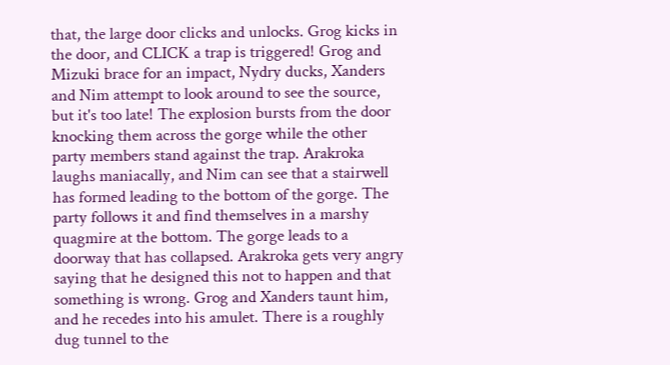that, the large door clicks and unlocks. Grog kicks in the door, and CLICK a trap is triggered! Grog and Mizuki brace for an impact, Nydry ducks, Xanders and Nim attempt to look around to see the source, but it's too late! The explosion bursts from the door knocking them across the gorge while the other party members stand against the trap. Arakroka laughs maniacally, and Nim can see that a stairwell has formed leading to the bottom of the gorge. The party follows it and find themselves in a marshy quagmire at the bottom. The gorge leads to a doorway that has collapsed. Arakroka gets very angry saying that he designed this not to happen and that something is wrong. Grog and Xanders taunt him, and he recedes into his amulet. There is a roughly dug tunnel to the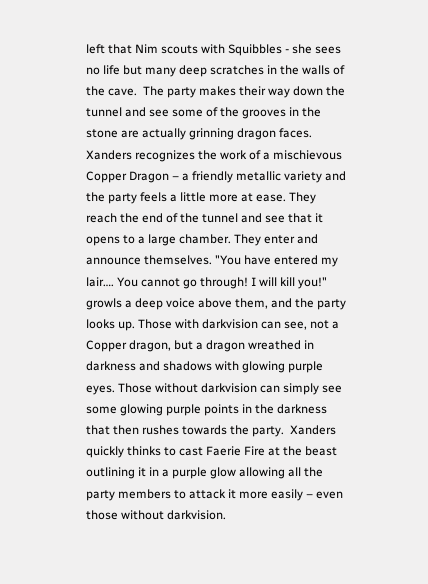left that Nim scouts with Squibbles - she sees no life but many deep scratches in the walls of the cave.  The party makes their way down the tunnel and see some of the grooves in the stone are actually grinning dragon faces. Xanders recognizes the work of a mischievous Copper Dragon – a friendly metallic variety and the party feels a little more at ease. They reach the end of the tunnel and see that it opens to a large chamber. They enter and announce themselves. "You have entered my lair…. You cannot go through! I will kill you!" growls a deep voice above them, and the party looks up. Those with darkvision can see, not a Copper dragon, but a dragon wreathed in darkness and shadows with glowing purple eyes. Those without darkvision can simply see some glowing purple points in the darkness that then rushes towards the party.  Xanders quickly thinks to cast Faerie Fire at the beast outlining it in a purple glow allowing all the party members to attack it more easily – even those without darkvision.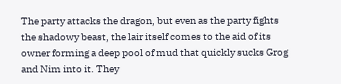The party attacks the dragon, but even as the party fights the shadowy beast, the lair itself comes to the aid of its owner forming a deep pool of mud that quickly sucks Grog and Nim into it. They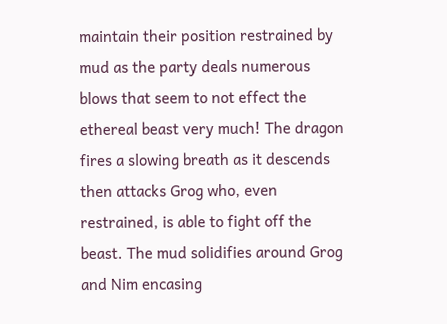maintain their position restrained by mud as the party deals numerous blows that seem to not effect the ethereal beast very much! The dragon fires a slowing breath as it descends then attacks Grog who, even restrained, is able to fight off the beast. The mud solidifies around Grog and Nim encasing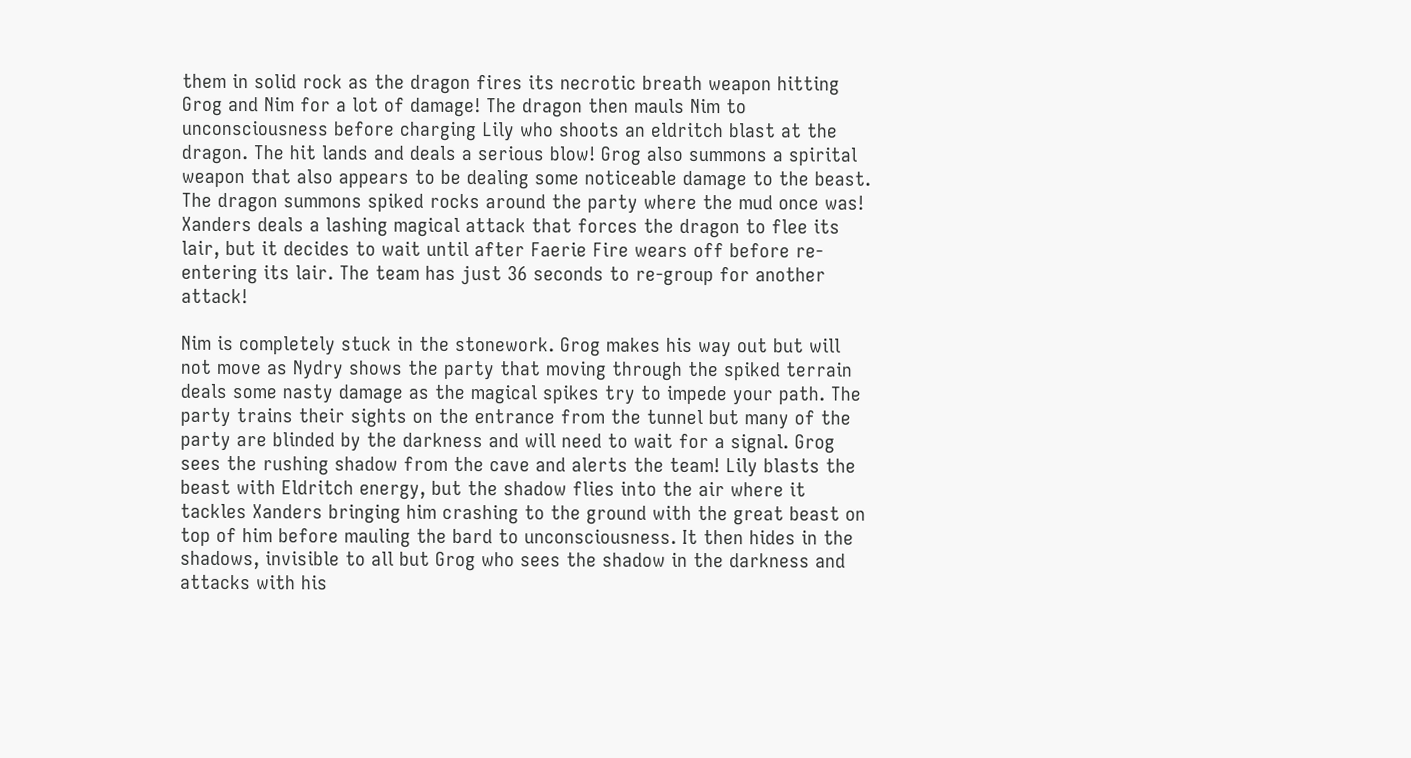them in solid rock as the dragon fires its necrotic breath weapon hitting Grog and Nim for a lot of damage! The dragon then mauls Nim to unconsciousness before charging Lily who shoots an eldritch blast at the dragon. The hit lands and deals a serious blow! Grog also summons a spirital weapon that also appears to be dealing some noticeable damage to the beast. The dragon summons spiked rocks around the party where the mud once was! Xanders deals a lashing magical attack that forces the dragon to flee its lair, but it decides to wait until after Faerie Fire wears off before re-entering its lair. The team has just 36 seconds to re-group for another attack!

Nim is completely stuck in the stonework. Grog makes his way out but will not move as Nydry shows the party that moving through the spiked terrain deals some nasty damage as the magical spikes try to impede your path. The party trains their sights on the entrance from the tunnel but many of the party are blinded by the darkness and will need to wait for a signal. Grog sees the rushing shadow from the cave and alerts the team! Lily blasts the beast with Eldritch energy, but the shadow flies into the air where it tackles Xanders bringing him crashing to the ground with the great beast on top of him before mauling the bard to unconsciousness. It then hides in the shadows, invisible to all but Grog who sees the shadow in the darkness and attacks with his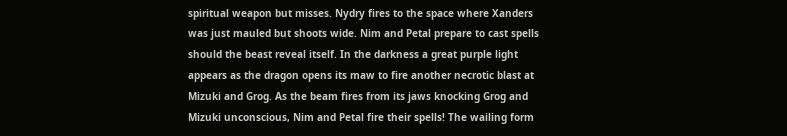spiritual weapon but misses. Nydry fires to the space where Xanders was just mauled but shoots wide. Nim and Petal prepare to cast spells should the beast reveal itself. In the darkness a great purple light appears as the dragon opens its maw to fire another necrotic blast at Mizuki and Grog. As the beam fires from its jaws knocking Grog and Mizuki unconscious, Nim and Petal fire their spells! The wailing form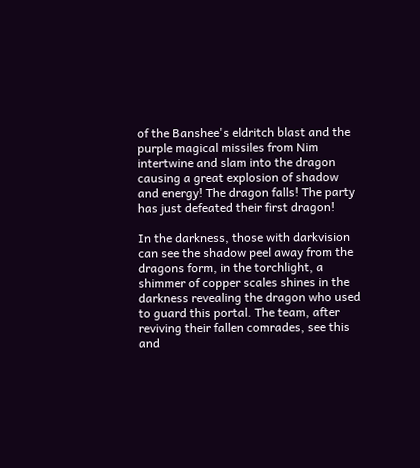of the Banshee's eldritch blast and the purple magical missiles from Nim intertwine and slam into the dragon causing a great explosion of shadow and energy! The dragon falls! The party has just defeated their first dragon!

In the darkness, those with darkvision can see the shadow peel away from the dragons form, in the torchlight, a shimmer of copper scales shines in the darkness revealing the dragon who used to guard this portal. The team, after reviving their fallen comrades, see this and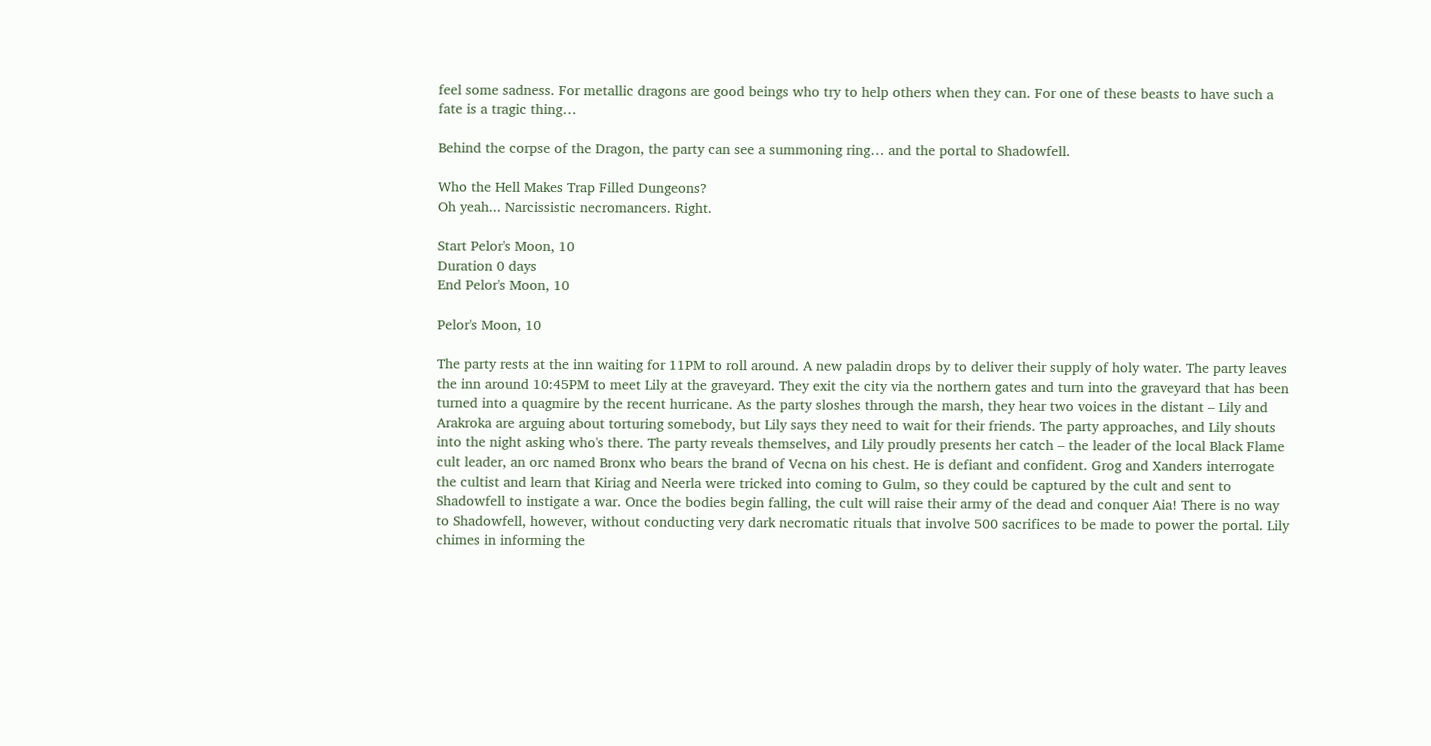feel some sadness. For metallic dragons are good beings who try to help others when they can. For one of these beasts to have such a fate is a tragic thing…

Behind the corpse of the Dragon, the party can see a summoning ring… and the portal to Shadowfell.

Who the Hell Makes Trap Filled Dungeons?
Oh yeah... Narcissistic necromancers. Right.

Start Pelor's Moon, 10
Duration 0 days
End Pelor's Moon, 10

Pelor's Moon, 10

The party rests at the inn waiting for 11PM to roll around. A new paladin drops by to deliver their supply of holy water. The party leaves the inn around 10:45PM to meet Lily at the graveyard. They exit the city via the northern gates and turn into the graveyard that has been turned into a quagmire by the recent hurricane. As the party sloshes through the marsh, they hear two voices in the distant – Lily and Arakroka are arguing about torturing somebody, but Lily says they need to wait for their friends. The party approaches, and Lily shouts into the night asking who's there. The party reveals themselves, and Lily proudly presents her catch – the leader of the local Black Flame cult leader, an orc named Bronx who bears the brand of Vecna on his chest. He is defiant and confident. Grog and Xanders interrogate the cultist and learn that Kiriag and Neerla were tricked into coming to Gulm, so they could be captured by the cult and sent to Shadowfell to instigate a war. Once the bodies begin falling, the cult will raise their army of the dead and conquer Aia! There is no way to Shadowfell, however, without conducting very dark necromatic rituals that involve 500 sacrifices to be made to power the portal. Lily chimes in informing the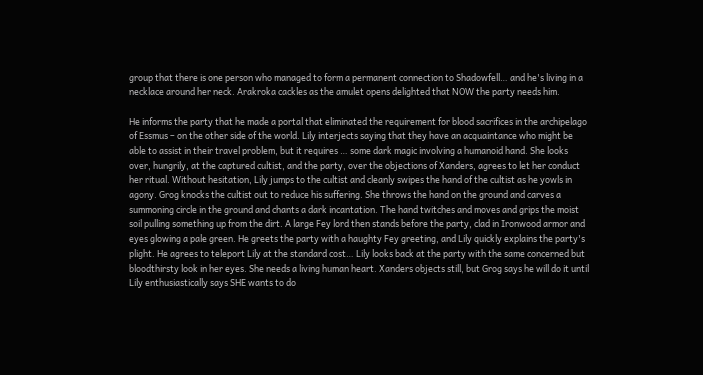group that there is one person who managed to form a permanent connection to Shadowfell… and he's living in a necklace around her neck. Arakroka cackles as the amulet opens delighted that NOW the party needs him.

He informs the party that he made a portal that eliminated the requirement for blood sacrifices in the archipelago of Essmus – on the other side of the world. Lily interjects saying that they have an acquaintance who might be able to assist in their travel problem, but it requires … some dark magic involving a humanoid hand. She looks over, hungrily, at the captured cultist, and the party, over the objections of Xanders, agrees to let her conduct her ritual. Without hesitation, Lily jumps to the cultist and cleanly swipes the hand of the cultist as he yowls in agony. Grog knocks the cultist out to reduce his suffering. She throws the hand on the ground and carves a summoning circle in the ground and chants a dark incantation. The hand twitches and moves and grips the moist soil pulling something up from the dirt. A large Fey lord then stands before the party, clad in Ironwood armor and eyes glowing a pale green. He greets the party with a haughty Fey greeting, and Lily quickly explains the party's plight. He agrees to teleport Lily at the standard cost… Lily looks back at the party with the same concerned but bloodthirsty look in her eyes. She needs a living human heart. Xanders objects still, but Grog says he will do it until Lily enthusiastically says SHE wants to do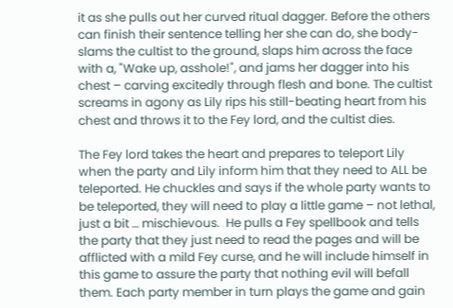it as she pulls out her curved ritual dagger. Before the others can finish their sentence telling her she can do, she body-slams the cultist to the ground, slaps him across the face with a, "Wake up, asshole!", and jams her dagger into his chest – carving excitedly through flesh and bone. The cultist screams in agony as Lily rips his still-beating heart from his chest and throws it to the Fey lord, and the cultist dies.

The Fey lord takes the heart and prepares to teleport Lily when the party and Lily inform him that they need to ALL be teleported. He chuckles and says if the whole party wants to be teleported, they will need to play a little game – not lethal, just a bit … mischievous.  He pulls a Fey spellbook and tells the party that they just need to read the pages and will be afflicted with a mild Fey curse, and he will include himself in this game to assure the party that nothing evil will befall them. Each party member in turn plays the game and gain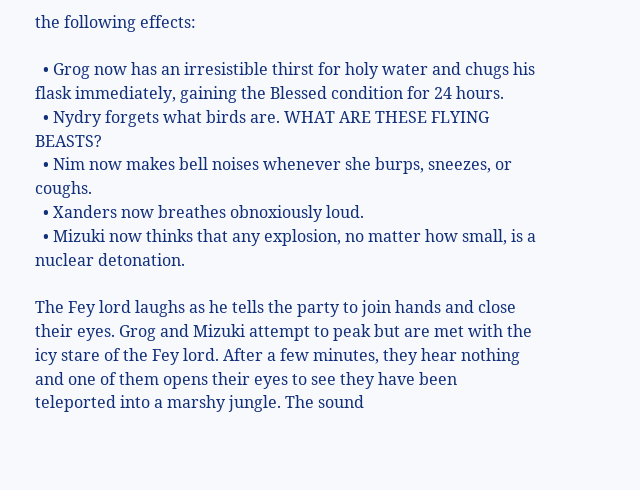the following effects:

  • Grog now has an irresistible thirst for holy water and chugs his flask immediately, gaining the Blessed condition for 24 hours.
  • Nydry forgets what birds are. WHAT ARE THESE FLYING BEASTS?
  • Nim now makes bell noises whenever she burps, sneezes, or coughs.
  • Xanders now breathes obnoxiously loud.
  • Mizuki now thinks that any explosion, no matter how small, is a nuclear detonation.

The Fey lord laughs as he tells the party to join hands and close their eyes. Grog and Mizuki attempt to peak but are met with the icy stare of the Fey lord. After a few minutes, they hear nothing and one of them opens their eyes to see they have been teleported into a marshy jungle. The sound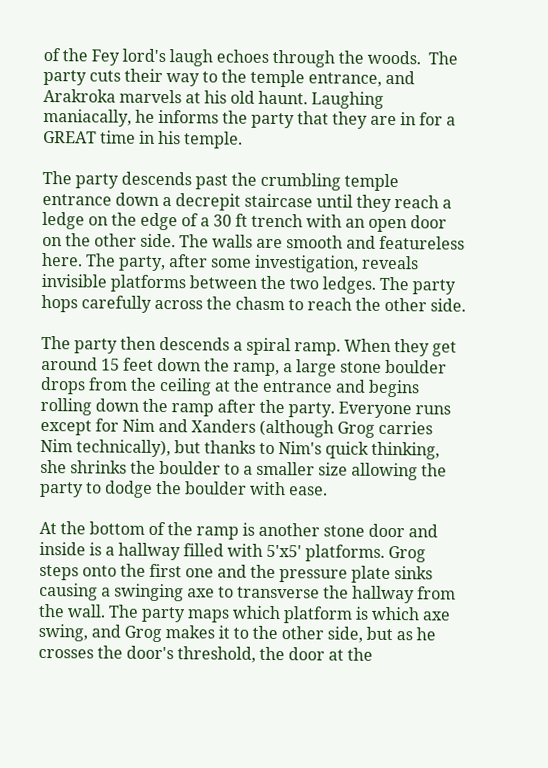of the Fey lord's laugh echoes through the woods.  The party cuts their way to the temple entrance, and Arakroka marvels at his old haunt. Laughing maniacally, he informs the party that they are in for a GREAT time in his temple.

The party descends past the crumbling temple entrance down a decrepit staircase until they reach a ledge on the edge of a 30 ft trench with an open door on the other side. The walls are smooth and featureless here. The party, after some investigation, reveals invisible platforms between the two ledges. The party hops carefully across the chasm to reach the other side.

The party then descends a spiral ramp. When they get around 15 feet down the ramp, a large stone boulder drops from the ceiling at the entrance and begins rolling down the ramp after the party. Everyone runs except for Nim and Xanders (although Grog carries Nim technically), but thanks to Nim's quick thinking, she shrinks the boulder to a smaller size allowing the party to dodge the boulder with ease.

At the bottom of the ramp is another stone door and inside is a hallway filled with 5'x5' platforms. Grog steps onto the first one and the pressure plate sinks causing a swinging axe to transverse the hallway from the wall. The party maps which platform is which axe swing, and Grog makes it to the other side, but as he crosses the door's threshold, the door at the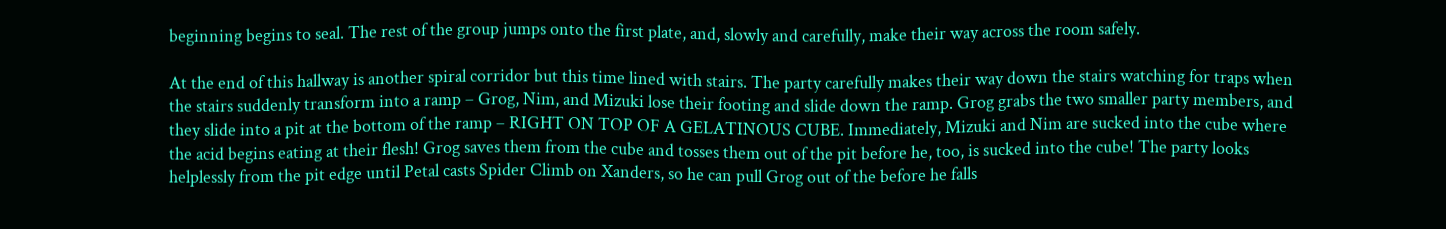beginning begins to seal. The rest of the group jumps onto the first plate, and, slowly and carefully, make their way across the room safely.

At the end of this hallway is another spiral corridor but this time lined with stairs. The party carefully makes their way down the stairs watching for traps when the stairs suddenly transform into a ramp – Grog, Nim, and Mizuki lose their footing and slide down the ramp. Grog grabs the two smaller party members, and they slide into a pit at the bottom of the ramp – RIGHT ON TOP OF A GELATINOUS CUBE. Immediately, Mizuki and Nim are sucked into the cube where the acid begins eating at their flesh! Grog saves them from the cube and tosses them out of the pit before he, too, is sucked into the cube! The party looks helplessly from the pit edge until Petal casts Spider Climb on Xanders, so he can pull Grog out of the before he falls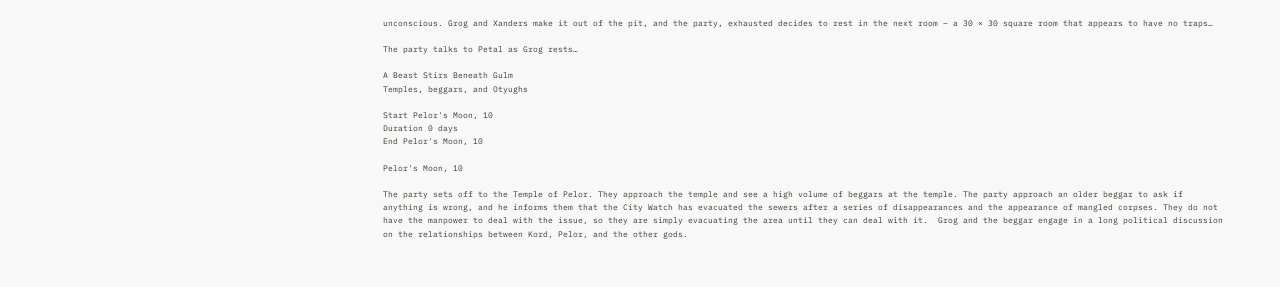unconscious. Grog and Xanders make it out of the pit, and the party, exhausted decides to rest in the next room – a 30 × 30 square room that appears to have no traps…

The party talks to Petal as Grog rests…

A Beast Stirs Beneath Gulm
Temples, beggars, and Otyughs

Start Pelor's Moon, 10
Duration 0 days
End Pelor's Moon, 10

Pelor's Moon, 10

The party sets off to the Temple of Pelor. They approach the temple and see a high volume of beggars at the temple. The party approach an older beggar to ask if anything is wrong, and he informs them that the City Watch has evacuated the sewers after a series of disappearances and the appearance of mangled corpses. They do not have the manpower to deal with the issue, so they are simply evacuating the area until they can deal with it.  Grog and the beggar engage in a long political discussion on the relationships between Kord, Pelor, and the other gods.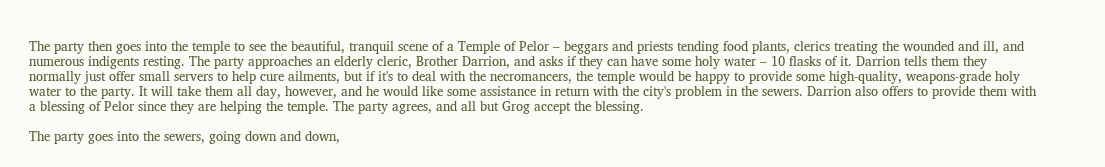The party then goes into the temple to see the beautiful, tranquil scene of a Temple of Pelor – beggars and priests tending food plants, clerics treating the wounded and ill, and numerous indigents resting. The party approaches an elderly cleric, Brother Darrion, and asks if they can have some holy water – 10 flasks of it. Darrion tells them they normally just offer small servers to help cure ailments, but if it's to deal with the necromancers, the temple would be happy to provide some high-quality, weapons-grade holy water to the party. It will take them all day, however, and he would like some assistance in return with the city's problem in the sewers. Darrion also offers to provide them with a blessing of Pelor since they are helping the temple. The party agrees, and all but Grog accept the blessing.

The party goes into the sewers, going down and down,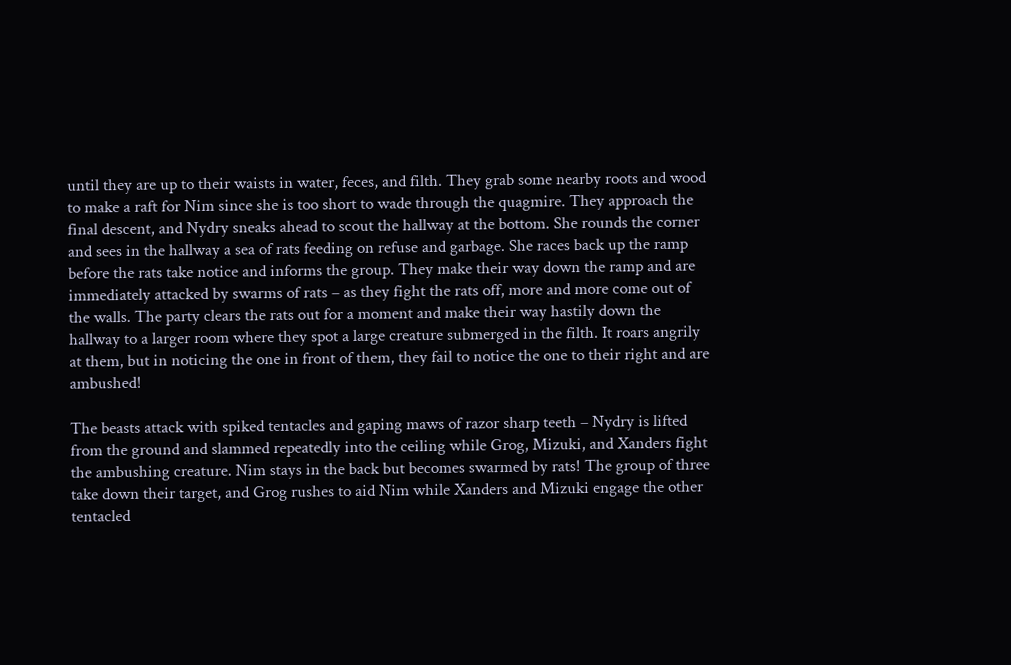until they are up to their waists in water, feces, and filth. They grab some nearby roots and wood to make a raft for Nim since she is too short to wade through the quagmire. They approach the final descent, and Nydry sneaks ahead to scout the hallway at the bottom. She rounds the corner and sees in the hallway a sea of rats feeding on refuse and garbage. She races back up the ramp before the rats take notice and informs the group. They make their way down the ramp and are immediately attacked by swarms of rats – as they fight the rats off, more and more come out of the walls. The party clears the rats out for a moment and make their way hastily down the hallway to a larger room where they spot a large creature submerged in the filth. It roars angrily at them, but in noticing the one in front of them, they fail to notice the one to their right and are ambushed!

The beasts attack with spiked tentacles and gaping maws of razor sharp teeth – Nydry is lifted from the ground and slammed repeatedly into the ceiling while Grog, Mizuki, and Xanders fight the ambushing creature. Nim stays in the back but becomes swarmed by rats! The group of three take down their target, and Grog rushes to aid Nim while Xanders and Mizuki engage the other tentacled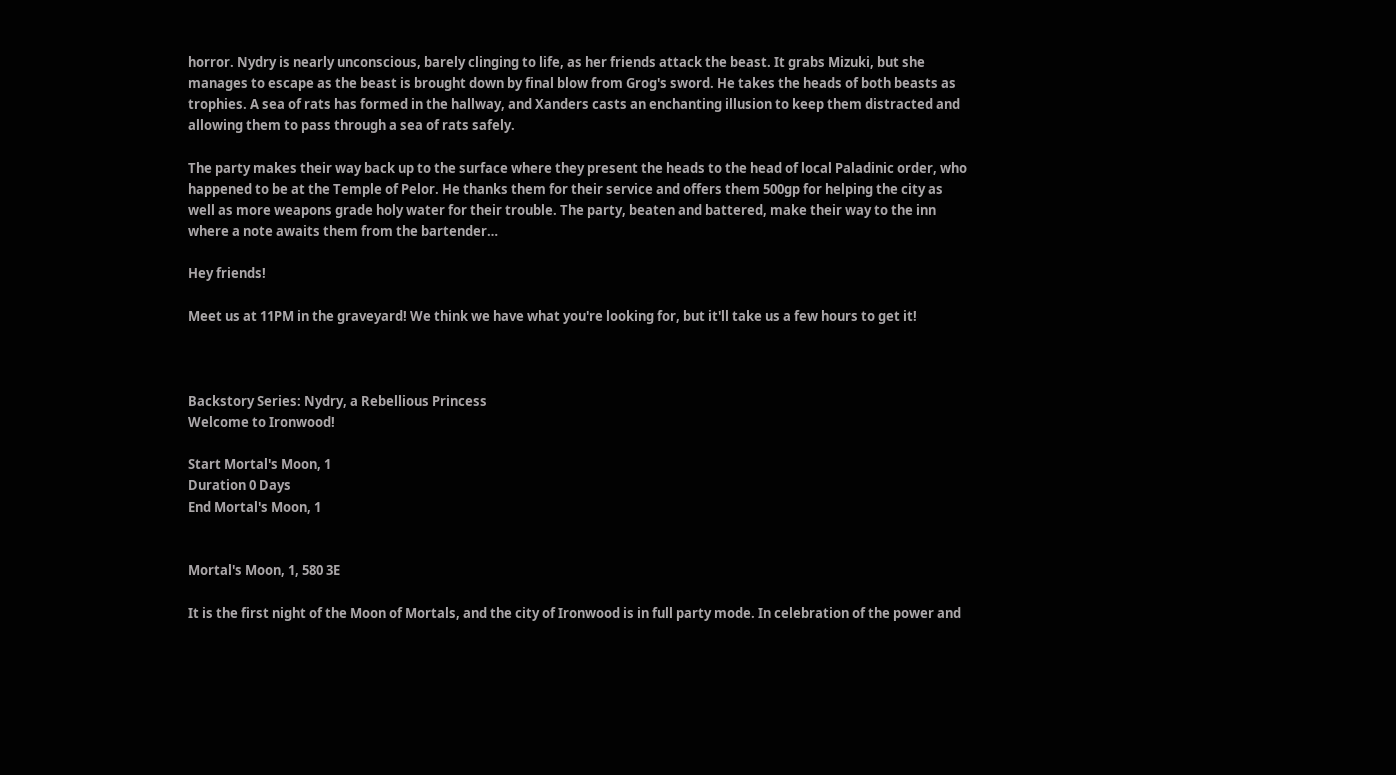horror. Nydry is nearly unconscious, barely clinging to life, as her friends attack the beast. It grabs Mizuki, but she manages to escape as the beast is brought down by final blow from Grog's sword. He takes the heads of both beasts as trophies. A sea of rats has formed in the hallway, and Xanders casts an enchanting illusion to keep them distracted and allowing them to pass through a sea of rats safely.

The party makes their way back up to the surface where they present the heads to the head of local Paladinic order, who happened to be at the Temple of Pelor. He thanks them for their service and offers them 500gp for helping the city as well as more weapons grade holy water for their trouble. The party, beaten and battered, make their way to the inn where a note awaits them from the bartender…

Hey friends!

Meet us at 11PM in the graveyard! We think we have what you're looking for, but it'll take us a few hours to get it!



Backstory Series: Nydry, a Rebellious Princess
Welcome to Ironwood!

Start Mortal's Moon, 1
Duration 0 Days
End Mortal's Moon, 1


Mortal's Moon, 1, 580 3E

It is the first night of the Moon of Mortals, and the city of Ironwood is in full party mode. In celebration of the power and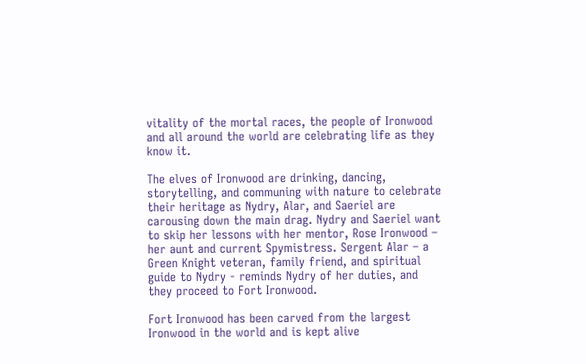vitality of the mortal races, the people of Ironwood and all around the world are celebrating life as they know it.

The elves of Ironwood are drinking, dancing, storytelling, and communing with nature to celebrate their heritage as Nydry, Alar, and Saeriel are carousing down the main drag. Nydry and Saeriel want to skip her lessons with her mentor, Rose Ironwood – her aunt and current Spymistress. Sergent Alar – a Green Knight veteran, family friend, and spiritual guide to Nydry - reminds Nydry of her duties, and they proceed to Fort Ironwood.

Fort Ironwood has been carved from the largest Ironwood in the world and is kept alive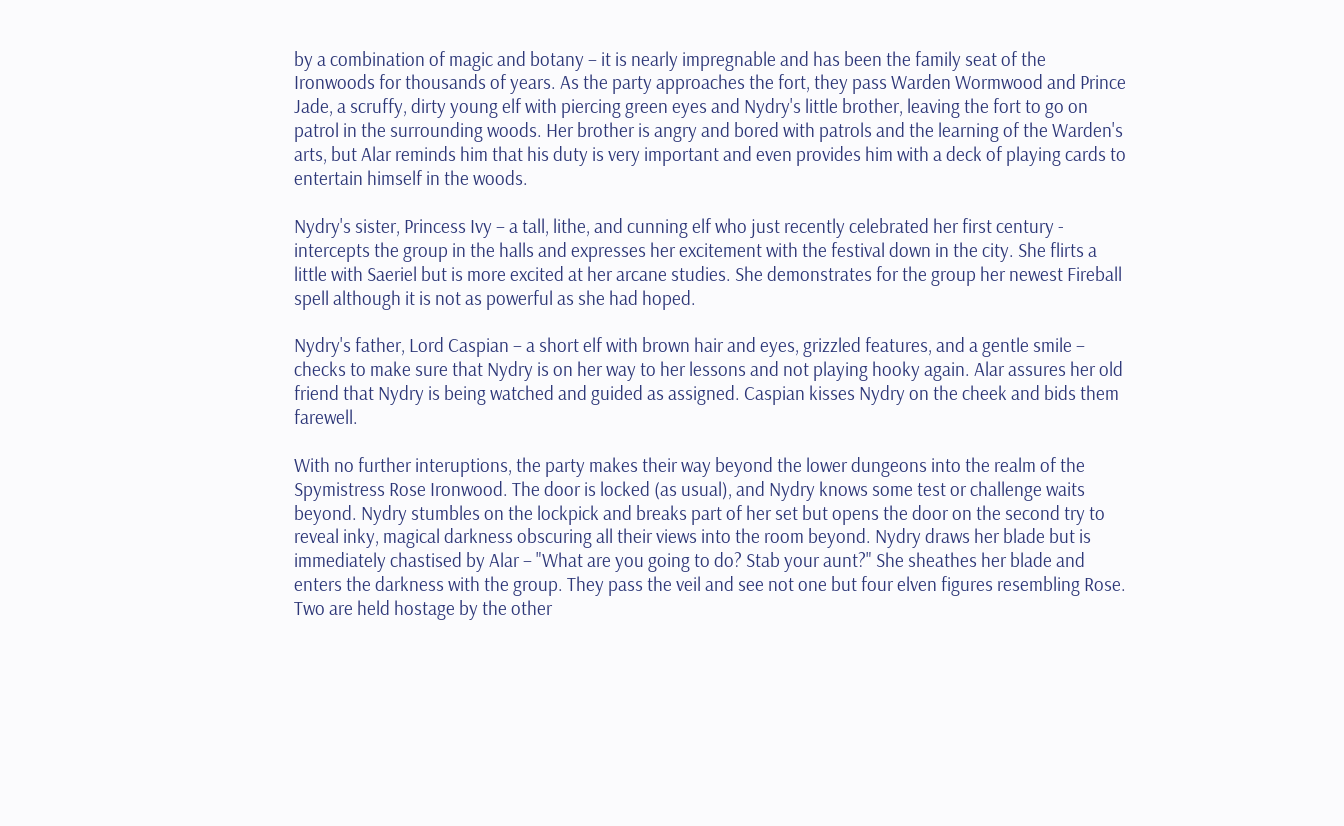by a combination of magic and botany – it is nearly impregnable and has been the family seat of the Ironwoods for thousands of years. As the party approaches the fort, they pass Warden Wormwood and Prince Jade, a scruffy, dirty young elf with piercing green eyes and Nydry's little brother, leaving the fort to go on patrol in the surrounding woods. Her brother is angry and bored with patrols and the learning of the Warden's arts, but Alar reminds him that his duty is very important and even provides him with a deck of playing cards to entertain himself in the woods.

Nydry's sister, Princess Ivy – a tall, lithe, and cunning elf who just recently celebrated her first century - intercepts the group in the halls and expresses her excitement with the festival down in the city. She flirts a little with Saeriel but is more excited at her arcane studies. She demonstrates for the group her newest Fireball spell although it is not as powerful as she had hoped.

Nydry's father, Lord Caspian – a short elf with brown hair and eyes, grizzled features, and a gentle smile – checks to make sure that Nydry is on her way to her lessons and not playing hooky again. Alar assures her old friend that Nydry is being watched and guided as assigned. Caspian kisses Nydry on the cheek and bids them farewell.

With no further interuptions, the party makes their way beyond the lower dungeons into the realm of the Spymistress Rose Ironwood. The door is locked (as usual), and Nydry knows some test or challenge waits beyond. Nydry stumbles on the lockpick and breaks part of her set but opens the door on the second try to reveal inky, magical darkness obscuring all their views into the room beyond. Nydry draws her blade but is immediately chastised by Alar – "What are you going to do? Stab your aunt?" She sheathes her blade and enters the darkness with the group. They pass the veil and see not one but four elven figures resembling Rose. Two are held hostage by the other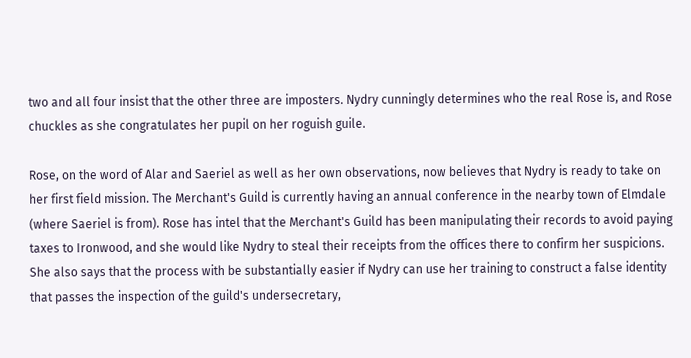two and all four insist that the other three are imposters. Nydry cunningly determines who the real Rose is, and Rose chuckles as she congratulates her pupil on her roguish guile.

Rose, on the word of Alar and Saeriel as well as her own observations, now believes that Nydry is ready to take on her first field mission. The Merchant's Guild is currently having an annual conference in the nearby town of Elmdale (where Saeriel is from). Rose has intel that the Merchant's Guild has been manipulating their records to avoid paying taxes to Ironwood, and she would like Nydry to steal their receipts from the offices there to confirm her suspicions. She also says that the process with be substantially easier if Nydry can use her training to construct a false identity that passes the inspection of the guild's undersecretary,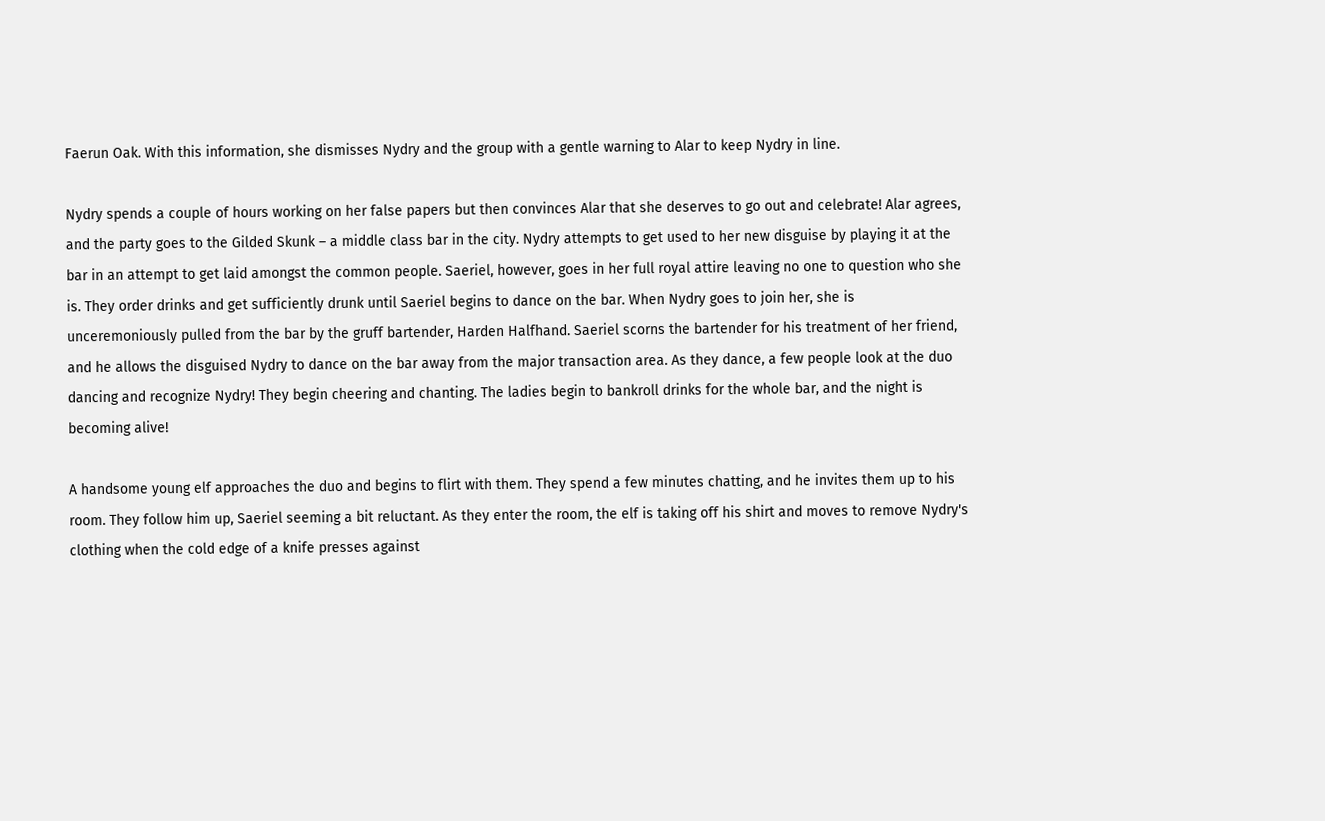Faerun Oak. With this information, she dismisses Nydry and the group with a gentle warning to Alar to keep Nydry in line.

Nydry spends a couple of hours working on her false papers but then convinces Alar that she deserves to go out and celebrate! Alar agrees, and the party goes to the Gilded Skunk – a middle class bar in the city. Nydry attempts to get used to her new disguise by playing it at the bar in an attempt to get laid amongst the common people. Saeriel, however, goes in her full royal attire leaving no one to question who she is. They order drinks and get sufficiently drunk until Saeriel begins to dance on the bar. When Nydry goes to join her, she is unceremoniously pulled from the bar by the gruff bartender, Harden Halfhand. Saeriel scorns the bartender for his treatment of her friend, and he allows the disguised Nydry to dance on the bar away from the major transaction area. As they dance, a few people look at the duo dancing and recognize Nydry! They begin cheering and chanting. The ladies begin to bankroll drinks for the whole bar, and the night is becoming alive!

A handsome young elf approaches the duo and begins to flirt with them. They spend a few minutes chatting, and he invites them up to his room. They follow him up, Saeriel seeming a bit reluctant. As they enter the room, the elf is taking off his shirt and moves to remove Nydry's clothing when the cold edge of a knife presses against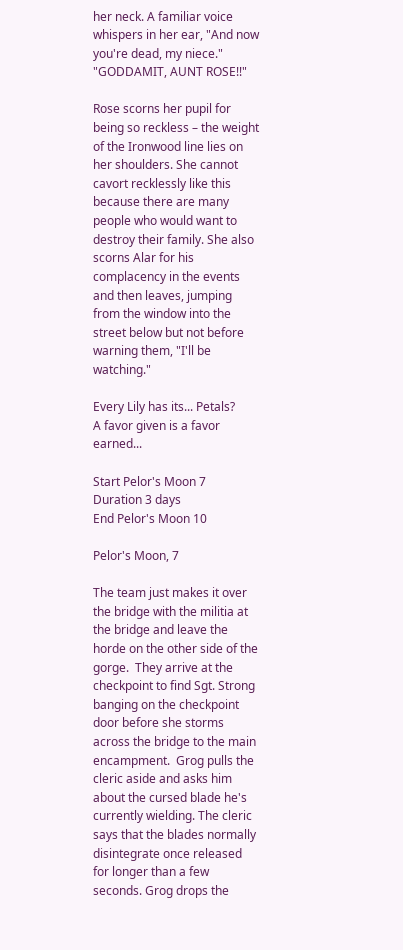her neck. A familiar voice whispers in her ear, "And now you're dead, my niece."  "GODDAMIT, AUNT ROSE!!"

Rose scorns her pupil for being so reckless – the weight of the Ironwood line lies on her shoulders. She cannot cavort recklessly like this because there are many people who would want to destroy their family. She also scorns Alar for his complacency in the events and then leaves, jumping from the window into the street below but not before warning them, "I'll be watching."

Every Lily has its... Petals?
A favor given is a favor earned...

Start Pelor's Moon 7
Duration 3 days
End Pelor's Moon 10

Pelor's Moon, 7

The team just makes it over the bridge with the militia at the bridge and leave the horde on the other side of the gorge.  They arrive at the checkpoint to find Sgt. Strong banging on the checkpoint door before she storms across the bridge to the main encampment.  Grog pulls the cleric aside and asks him about the cursed blade he's currently wielding. The cleric says that the blades normally disintegrate once released for longer than a few seconds. Grog drops the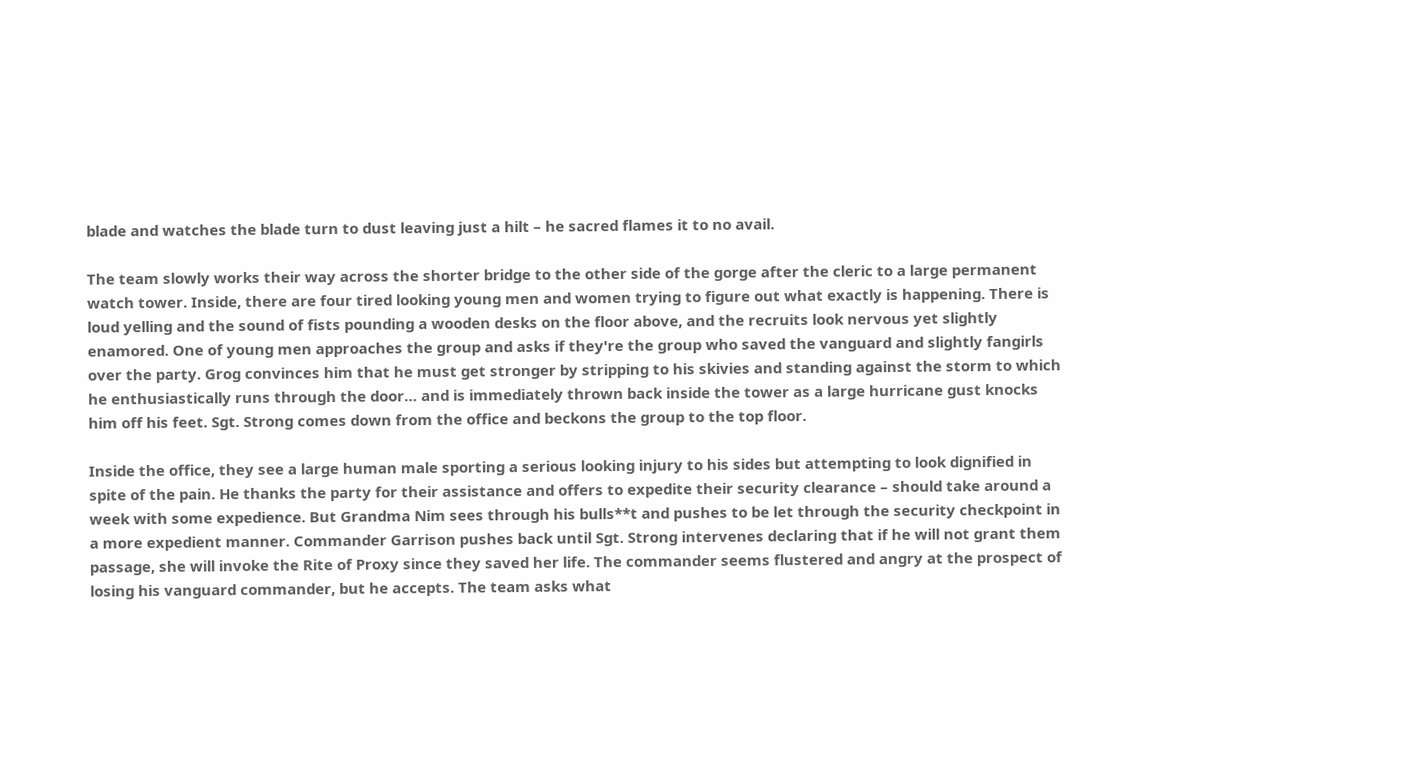blade and watches the blade turn to dust leaving just a hilt – he sacred flames it to no avail.

The team slowly works their way across the shorter bridge to the other side of the gorge after the cleric to a large permanent watch tower. Inside, there are four tired looking young men and women trying to figure out what exactly is happening. There is loud yelling and the sound of fists pounding a wooden desks on the floor above, and the recruits look nervous yet slightly enamored. One of young men approaches the group and asks if they're the group who saved the vanguard and slightly fangirls over the party. Grog convinces him that he must get stronger by stripping to his skivies and standing against the storm to which he enthusiastically runs through the door… and is immediately thrown back inside the tower as a large hurricane gust knocks him off his feet. Sgt. Strong comes down from the office and beckons the group to the top floor.

Inside the office, they see a large human male sporting a serious looking injury to his sides but attempting to look dignified in spite of the pain. He thanks the party for their assistance and offers to expedite their security clearance – should take around a week with some expedience. But Grandma Nim sees through his bulls**t and pushes to be let through the security checkpoint in a more expedient manner. Commander Garrison pushes back until Sgt. Strong intervenes declaring that if he will not grant them passage, she will invoke the Rite of Proxy since they saved her life. The commander seems flustered and angry at the prospect of losing his vanguard commander, but he accepts. The team asks what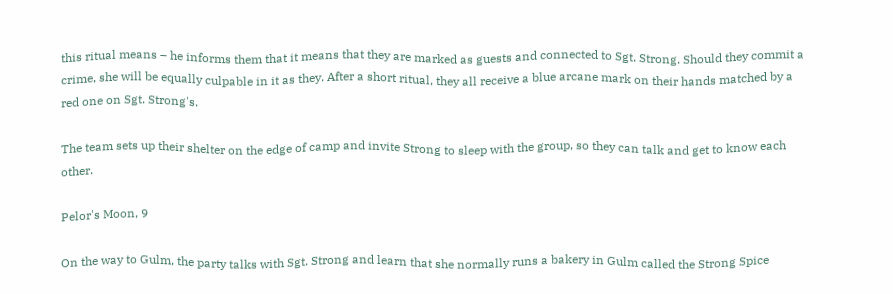this ritual means – he informs them that it means that they are marked as guests and connected to Sgt. Strong. Should they commit a crime, she will be equally culpable in it as they. After a short ritual, they all receive a blue arcane mark on their hands matched by a red one on Sgt. Strong's.

The team sets up their shelter on the edge of camp and invite Strong to sleep with the group, so they can talk and get to know each other.

Pelor's Moon, 9

On the way to Gulm, the party talks with Sgt. Strong and learn that she normally runs a bakery in Gulm called the Strong Spice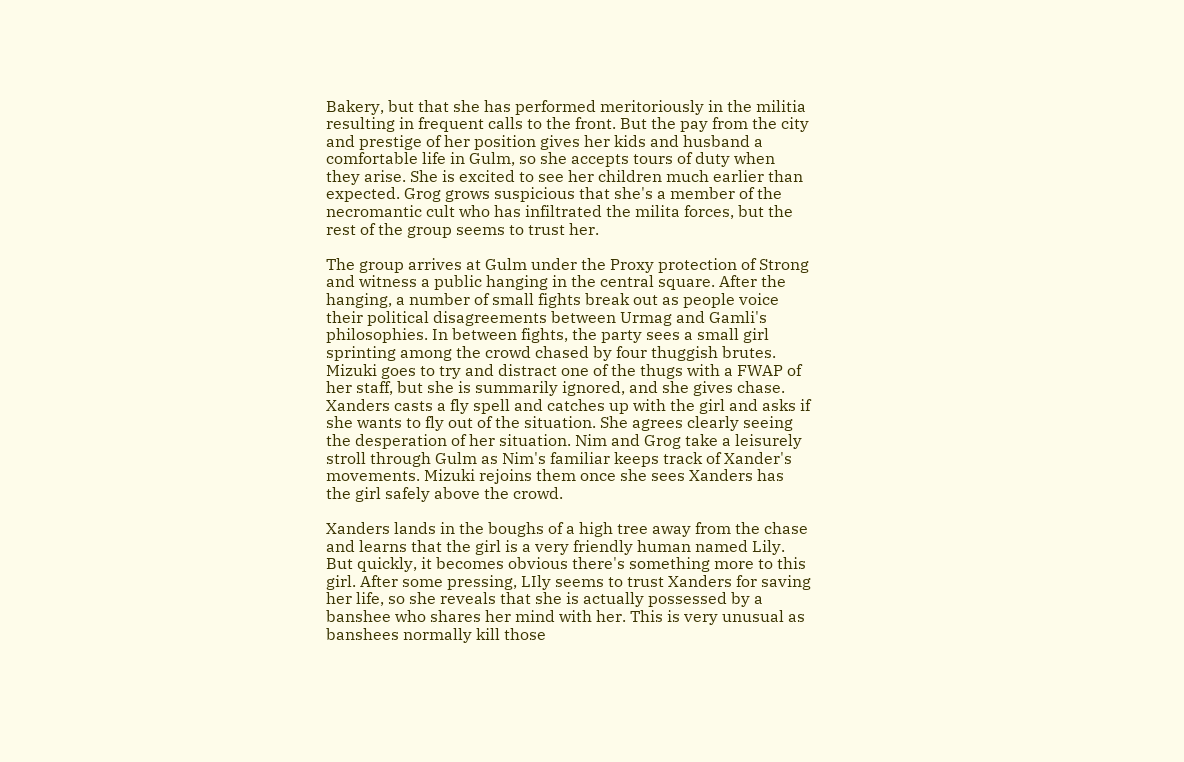Bakery, but that she has performed meritoriously in the militia resulting in frequent calls to the front. But the pay from the city and prestige of her position gives her kids and husband a comfortable life in Gulm, so she accepts tours of duty when they arise. She is excited to see her children much earlier than expected. Grog grows suspicious that she's a member of the necromantic cult who has infiltrated the milita forces, but the rest of the group seems to trust her.

The group arrives at Gulm under the Proxy protection of Strong and witness a public hanging in the central square. After the hanging, a number of small fights break out as people voice their political disagreements between Urmag and Gamli's philosophies. In between fights, the party sees a small girl sprinting among the crowd chased by four thuggish brutes. Mizuki goes to try and distract one of the thugs with a FWAP of her staff, but she is summarily ignored, and she gives chase. Xanders casts a fly spell and catches up with the girl and asks if she wants to fly out of the situation. She agrees clearly seeing the desperation of her situation. Nim and Grog take a leisurely stroll through Gulm as Nim's familiar keeps track of Xander's movements. Mizuki rejoins them once she sees Xanders has the girl safely above the crowd.

Xanders lands in the boughs of a high tree away from the chase and learns that the girl is a very friendly human named Lily. But quickly, it becomes obvious there's something more to this girl. After some pressing, LIly seems to trust Xanders for saving her life, so she reveals that she is actually possessed by a banshee who shares her mind with her. This is very unusual as banshees normally kill those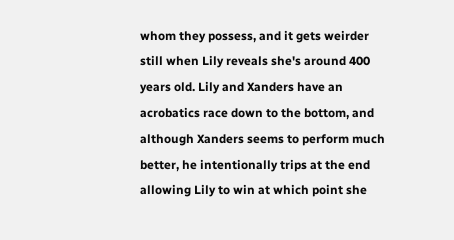whom they possess, and it gets weirder still when Lily reveals she's around 400 years old. Lily and Xanders have an acrobatics race down to the bottom, and although Xanders seems to perform much better, he intentionally trips at the end allowing Lily to win at which point she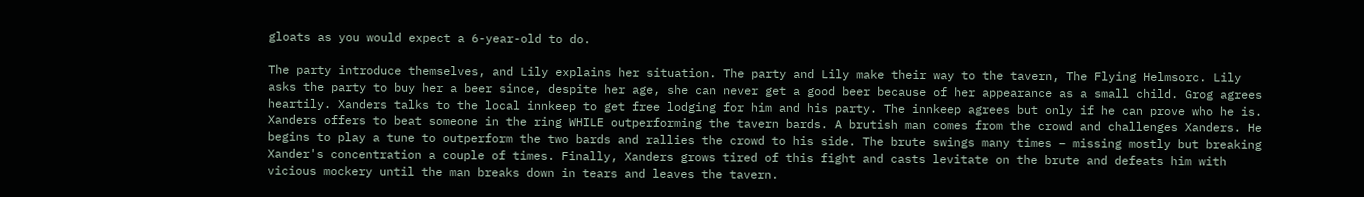gloats as you would expect a 6-year-old to do.

The party introduce themselves, and Lily explains her situation. The party and Lily make their way to the tavern, The Flying Helmsorc. Lily asks the party to buy her a beer since, despite her age, she can never get a good beer because of her appearance as a small child. Grog agrees heartily. Xanders talks to the local innkeep to get free lodging for him and his party. The innkeep agrees but only if he can prove who he is. Xanders offers to beat someone in the ring WHILE outperforming the tavern bards. A brutish man comes from the crowd and challenges Xanders. He begins to play a tune to outperform the two bards and rallies the crowd to his side. The brute swings many times – missing mostly but breaking Xander's concentration a couple of times. Finally, Xanders grows tired of this fight and casts levitate on the brute and defeats him with vicious mockery until the man breaks down in tears and leaves the tavern.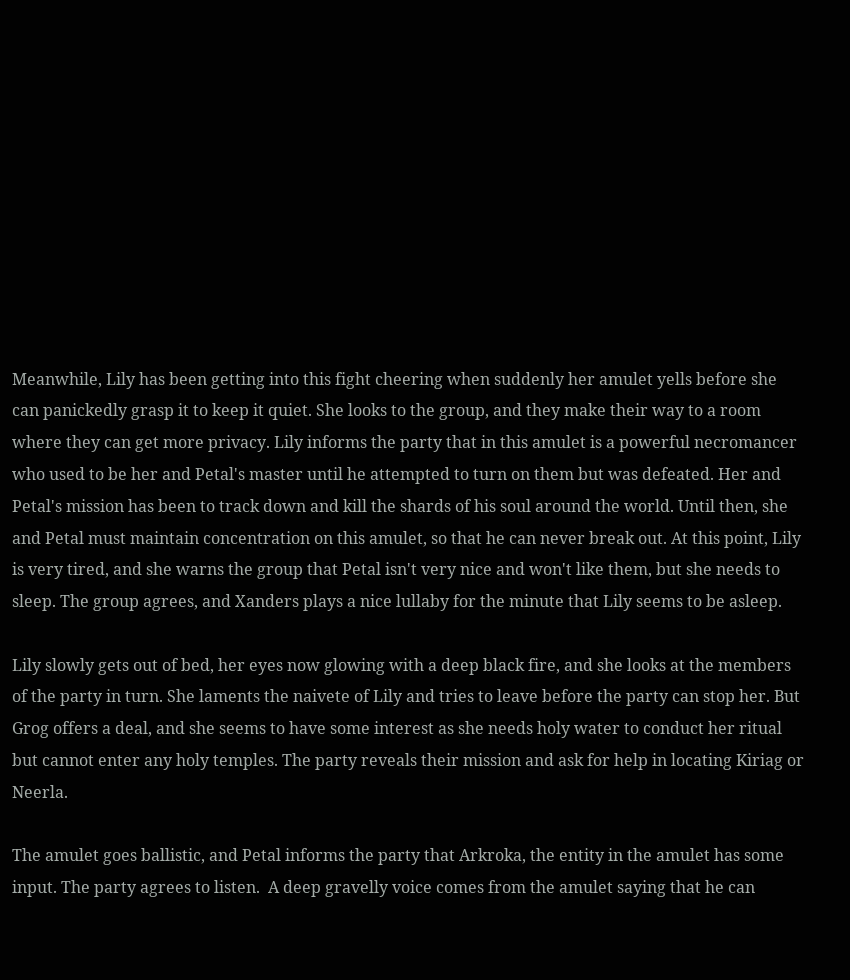Meanwhile, Lily has been getting into this fight cheering when suddenly her amulet yells before she can panickedly grasp it to keep it quiet. She looks to the group, and they make their way to a room where they can get more privacy. Lily informs the party that in this amulet is a powerful necromancer who used to be her and Petal's master until he attempted to turn on them but was defeated. Her and Petal's mission has been to track down and kill the shards of his soul around the world. Until then, she and Petal must maintain concentration on this amulet, so that he can never break out. At this point, Lily is very tired, and she warns the group that Petal isn't very nice and won't like them, but she needs to sleep. The group agrees, and Xanders plays a nice lullaby for the minute that Lily seems to be asleep.

Lily slowly gets out of bed, her eyes now glowing with a deep black fire, and she looks at the members of the party in turn. She laments the naivete of Lily and tries to leave before the party can stop her. But Grog offers a deal, and she seems to have some interest as she needs holy water to conduct her ritual but cannot enter any holy temples. The party reveals their mission and ask for help in locating Kiriag or Neerla.

The amulet goes ballistic, and Petal informs the party that Arkroka, the entity in the amulet has some input. The party agrees to listen.  A deep gravelly voice comes from the amulet saying that he can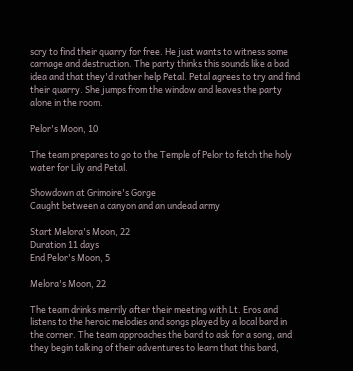scry to find their quarry for free. He just wants to witness some carnage and destruction. The party thinks this sounds like a bad idea and that they'd rather help Petal. Petal agrees to try and find their quarry. She jumps from the window and leaves the party alone in the room.

Pelor's Moon, 10

The team prepares to go to the Temple of Pelor to fetch the holy water for Lily and Petal.

Showdown at Grimoire's Gorge
Caught between a canyon and an undead army

Start Melora's Moon, 22
Duration 11 days
End Pelor's Moon, 5

Melora's Moon, 22

The team drinks merrily after their meeting with Lt. Eros and listens to the heroic melodies and songs played by a local bard in the corner. The team approaches the bard to ask for a song, and they begin talking of their adventures to learn that this bard,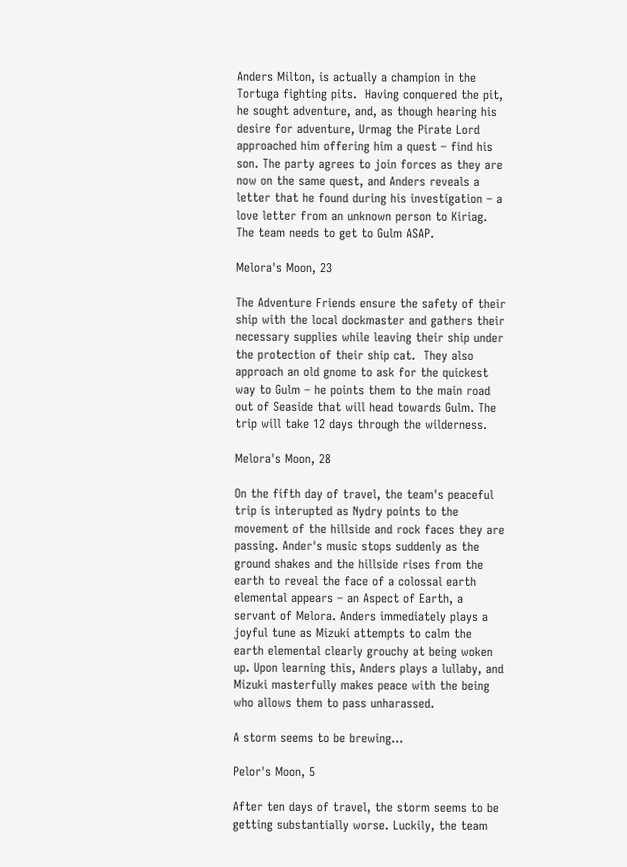Anders Milton, is actually a champion in the Tortuga fighting pits.  Having conquered the pit, he sought adventure, and, as though hearing his desire for adventure, Urmag the Pirate Lord approached him offering him a quest – find his son. The party agrees to join forces as they are now on the same quest, and Anders reveals a letter that he found during his investigation – a love letter from an unknown person to Kiriag.  The team needs to get to Gulm ASAP.

Melora's Moon, 23

The Adventure Friends ensure the safety of their ship with the local dockmaster and gathers their necessary supplies while leaving their ship under the protection of their ship cat.  They also approach an old gnome to ask for the quickest way to Gulm – he points them to the main road out of Seaside that will head towards Gulm. The trip will take 12 days through the wilderness.

Melora's Moon, 28

On the fifth day of travel, the team's peaceful trip is interupted as Nydry points to the movement of the hillside and rock faces they are passing. Ander's music stops suddenly as the ground shakes and the hillside rises from the earth to reveal the face of a colossal earth elemental appears – an Aspect of Earth, a servant of Melora. Anders immediately plays a joyful tune as Mizuki attempts to calm the earth elemental clearly grouchy at being woken up. Upon learning this, Anders plays a lullaby, and Mizuki masterfully makes peace with the being who allows them to pass unharassed.

A storm seems to be brewing…

Pelor's Moon, 5

After ten days of travel, the storm seems to be getting substantially worse. Luckily, the team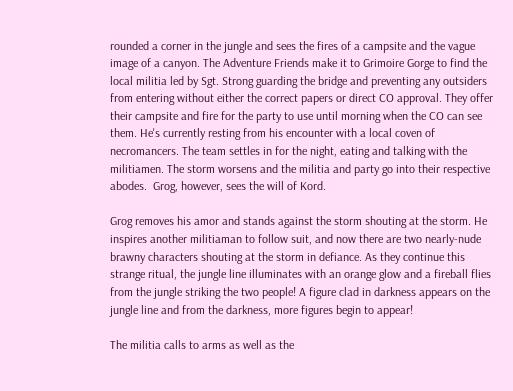rounded a corner in the jungle and sees the fires of a campsite and the vague image of a canyon. The Adventure Friends make it to Grimoire Gorge to find the local militia led by Sgt. Strong guarding the bridge and preventing any outsiders from entering without either the correct papers or direct CO approval. They offer their campsite and fire for the party to use until morning when the CO can see them. He's currently resting from his encounter with a local coven of necromancers. The team settles in for the night, eating and talking with the militiamen. The storm worsens and the militia and party go into their respective abodes.  Grog, however, sees the will of Kord.

Grog removes his amor and stands against the storm shouting at the storm. He inspires another militiaman to follow suit, and now there are two nearly-nude brawny characters shouting at the storm in defiance. As they continue this strange ritual, the jungle line illuminates with an orange glow and a fireball flies from the jungle striking the two people! A figure clad in darkness appears on the jungle line and from the darkness, more figures begin to appear!

The militia calls to arms as well as the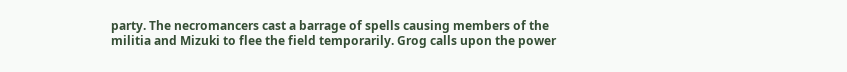party. The necromancers cast a barrage of spells causing members of the militia and Mizuki to flee the field temporarily. Grog calls upon the power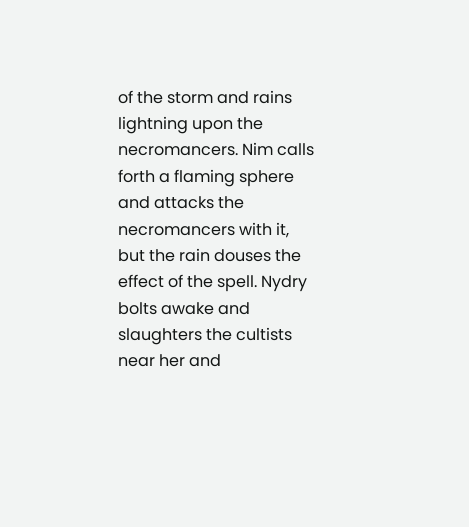of the storm and rains lightning upon the necromancers. Nim calls forth a flaming sphere and attacks the necromancers with it, but the rain douses the effect of the spell. Nydry bolts awake and slaughters the cultists near her and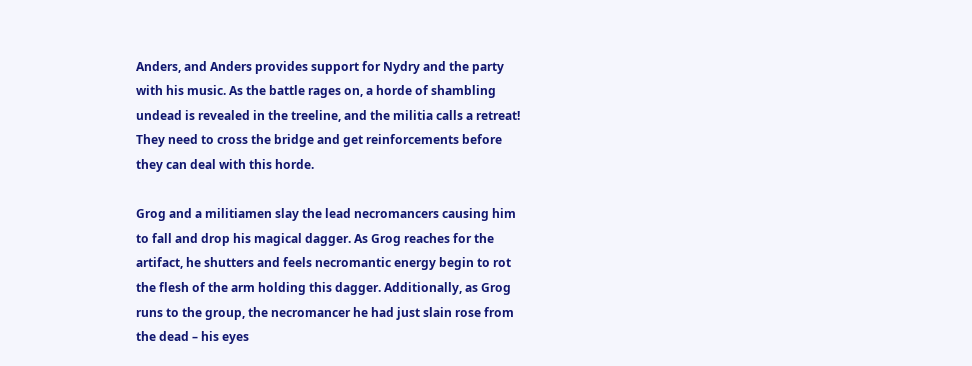Anders, and Anders provides support for Nydry and the party with his music. As the battle rages on, a horde of shambling undead is revealed in the treeline, and the militia calls a retreat! They need to cross the bridge and get reinforcements before they can deal with this horde.

Grog and a militiamen slay the lead necromancers causing him to fall and drop his magical dagger. As Grog reaches for the artifact, he shutters and feels necromantic energy begin to rot the flesh of the arm holding this dagger. Additionally, as Grog runs to the group, the necromancer he had just slain rose from the dead – his eyes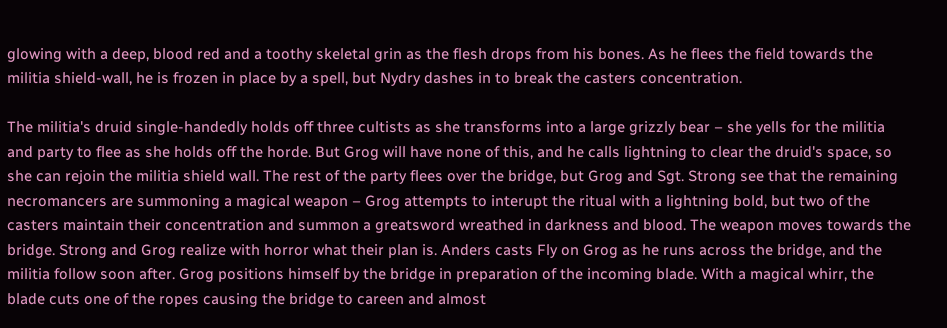glowing with a deep, blood red and a toothy skeletal grin as the flesh drops from his bones. As he flees the field towards the militia shield-wall, he is frozen in place by a spell, but Nydry dashes in to break the casters concentration.

The militia's druid single-handedly holds off three cultists as she transforms into a large grizzly bear – she yells for the militia and party to flee as she holds off the horde. But Grog will have none of this, and he calls lightning to clear the druid's space, so she can rejoin the militia shield wall. The rest of the party flees over the bridge, but Grog and Sgt. Strong see that the remaining necromancers are summoning a magical weapon – Grog attempts to interupt the ritual with a lightning bold, but two of the casters maintain their concentration and summon a greatsword wreathed in darkness and blood. The weapon moves towards the bridge. Strong and Grog realize with horror what their plan is. Anders casts Fly on Grog as he runs across the bridge, and the militia follow soon after. Grog positions himself by the bridge in preparation of the incoming blade. With a magical whirr, the blade cuts one of the ropes causing the bridge to careen and almost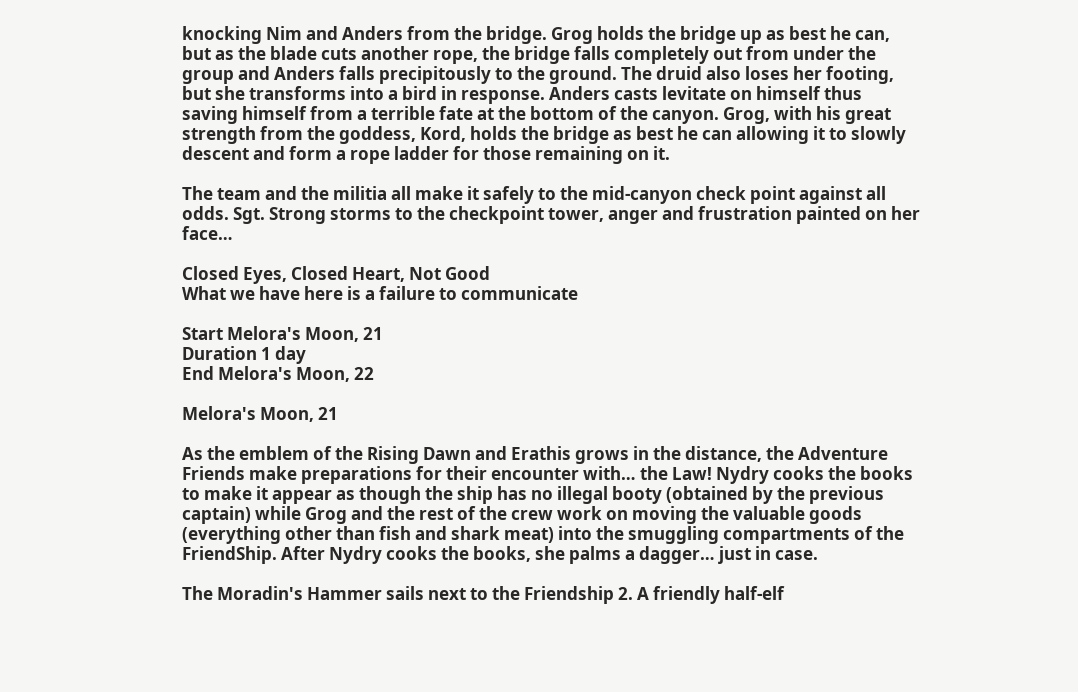knocking Nim and Anders from the bridge. Grog holds the bridge up as best he can, but as the blade cuts another rope, the bridge falls completely out from under the group and Anders falls precipitously to the ground. The druid also loses her footing, but she transforms into a bird in response. Anders casts levitate on himself thus saving himself from a terrible fate at the bottom of the canyon. Grog, with his great strength from the goddess, Kord, holds the bridge as best he can allowing it to slowly descent and form a rope ladder for those remaining on it.

The team and the militia all make it safely to the mid-canyon check point against all odds. Sgt. Strong storms to the checkpoint tower, anger and frustration painted on her face…

Closed Eyes, Closed Heart, Not Good
What we have here is a failure to communicate

Start Melora's Moon, 21
Duration 1 day
End Melora's Moon, 22

Melora's Moon, 21

As the emblem of the Rising Dawn and Erathis grows in the distance, the Adventure Friends make preparations for their encounter with… the Law! Nydry cooks the books to make it appear as though the ship has no illegal booty (obtained by the previous captain) while Grog and the rest of the crew work on moving the valuable goods (everything other than fish and shark meat) into the smuggling compartments of the FriendShip. After Nydry cooks the books, she palms a dagger… just in case.

The Moradin's Hammer sails next to the Friendship 2. A friendly half-elf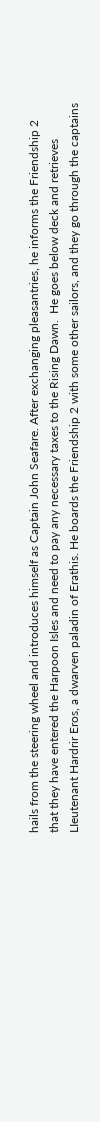hails from the steering wheel and introduces himself as Captain John Seafare. After exchanging pleasantries, he informs the Friendship 2 that they have entered the Harpoon Isles and need to pay any necessary taxes to the Rising Dawn.  He goes below deck and retrieves LIeutenant Hardrir Eros, a dwarven paladin of Erathis. He boards the Friendship 2 with some other sailors, and they go through the captains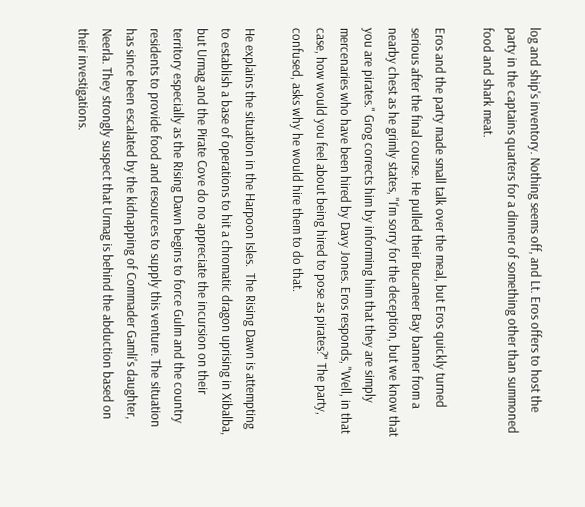log and ship's inventory. Nothing seems off, and Lt. Eros offers to host the party in the captains quarters for a dinner of something other than summoned food and shark meat.

Eros and the party made small talk over the meal, but Eros quickly turned serious after the final course. He pulled their Bucaneer Bay banner from a nearby chest as he grimly states, "I'm sorry for the deception, but we know that you are pirates." Grog corrects him by informing him that they are simply mercenaries who have been hired by Davy Jones. Eros responds, "Well, in that case, how would you feel about being hired to pose as pirates?" The party, confused, asks why he would hire them to do that.

He explains the situation in the Harpoon Isles.  The Rising Dawn is attempting to establish a base of operations to hit a chromatic dragon uprising in Xibalba, but Urmag and the Pirate Cove do no appreciate the incursion on their territory especially as the Rising Dawn begins to force Gulm and the country residents to provide food and resources to supply this venture. The situation has since been escalated by the kidnapping of Commader Gamli's daughter, Neerla. They strongly suspect that Urmag is behind the abduction based on their investigations.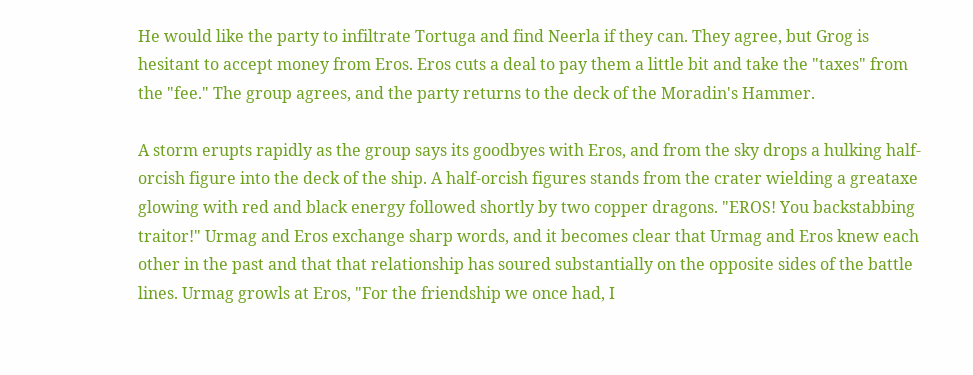He would like the party to infiltrate Tortuga and find Neerla if they can. They agree, but Grog is hesitant to accept money from Eros. Eros cuts a deal to pay them a little bit and take the "taxes" from the "fee." The group agrees, and the party returns to the deck of the Moradin's Hammer.

A storm erupts rapidly as the group says its goodbyes with Eros, and from the sky drops a hulking half-orcish figure into the deck of the ship. A half-orcish figures stands from the crater wielding a greataxe glowing with red and black energy followed shortly by two copper dragons. "EROS! You backstabbing traitor!" Urmag and Eros exchange sharp words, and it becomes clear that Urmag and Eros knew each other in the past and that that relationship has soured substantially on the opposite sides of the battle lines. Urmag growls at Eros, "For the friendship we once had, I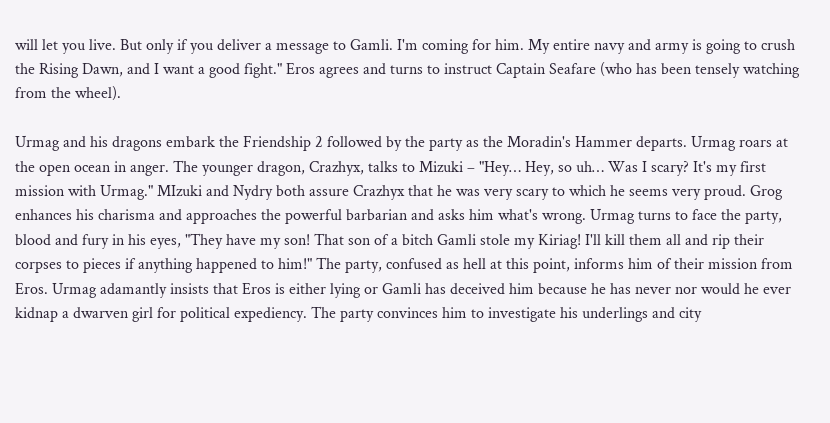will let you live. But only if you deliver a message to Gamli. I'm coming for him. My entire navy and army is going to crush the Rising Dawn, and I want a good fight." Eros agrees and turns to instruct Captain Seafare (who has been tensely watching from the wheel).

Urmag and his dragons embark the Friendship 2 followed by the party as the Moradin's Hammer departs. Urmag roars at the open ocean in anger. The younger dragon, Crazhyx, talks to Mizuki – "Hey… Hey, so uh… Was I scary? It's my first mission with Urmag." MIzuki and Nydry both assure Crazhyx that he was very scary to which he seems very proud. Grog enhances his charisma and approaches the powerful barbarian and asks him what's wrong. Urmag turns to face the party, blood and fury in his eyes, "They have my son! That son of a bitch Gamli stole my Kiriag! I'll kill them all and rip their corpses to pieces if anything happened to him!" The party, confused as hell at this point, informs him of their mission from Eros. Urmag adamantly insists that Eros is either lying or Gamli has deceived him because he has never nor would he ever kidnap a dwarven girl for political expediency. The party convinces him to investigate his underlings and city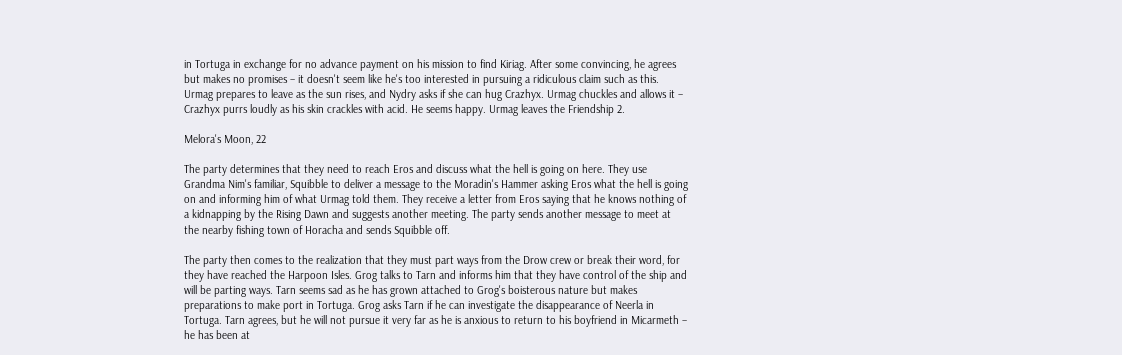in Tortuga in exchange for no advance payment on his mission to find Kiriag. After some convincing, he agrees but makes no promises – it doesn't seem like he's too interested in pursuing a ridiculous claim such as this. Urmag prepares to leave as the sun rises, and Nydry asks if she can hug Crazhyx. Urmag chuckles and allows it – Crazhyx purrs loudly as his skin crackles with acid. He seems happy. Urmag leaves the Friendship 2.

Melora's Moon, 22

The party determines that they need to reach Eros and discuss what the hell is going on here. They use Grandma Nim's familiar, Squibble to deliver a message to the Moradin's Hammer asking Eros what the hell is going on and informing him of what Urmag told them. They receive a letter from Eros saying that he knows nothing of a kidnapping by the Rising Dawn and suggests another meeting. The party sends another message to meet at the nearby fishing town of Horacha and sends Squibble off.

The party then comes to the realization that they must part ways from the Drow crew or break their word, for they have reached the Harpoon Isles. Grog talks to Tarn and informs him that they have control of the ship and will be parting ways. Tarn seems sad as he has grown attached to Grog's boisterous nature but makes preparations to make port in Tortuga. Grog asks Tarn if he can investigate the disappearance of Neerla in Tortuga. Tarn agrees, but he will not pursue it very far as he is anxious to return to his boyfriend in Micarmeth – he has been at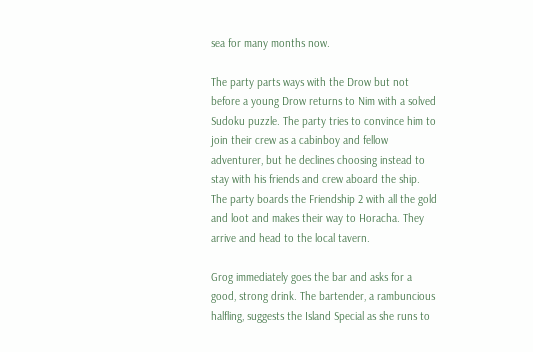sea for many months now.

The party parts ways with the Drow but not before a young Drow returns to Nim with a solved Sudoku puzzle. The party tries to convince him to join their crew as a cabinboy and fellow adventurer, but he declines choosing instead to stay with his friends and crew aboard the ship. The party boards the Friendship 2 with all the gold and loot and makes their way to Horacha. They arrive and head to the local tavern.

Grog immediately goes the bar and asks for a good, strong drink. The bartender, a rambuncious halfling, suggests the Island Special as she runs to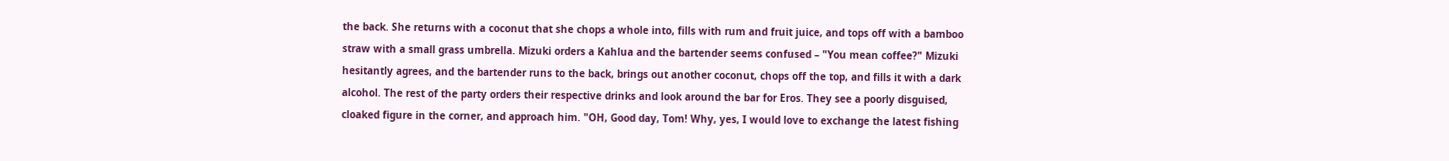the back. She returns with a coconut that she chops a whole into, fills with rum and fruit juice, and tops off with a bamboo straw with a small grass umbrella. Mizuki orders a Kahlua and the bartender seems confused – "You mean coffee?" Mizuki hesitantly agrees, and the bartender runs to the back, brings out another coconut, chops off the top, and fills it with a dark alcohol. The rest of the party orders their respective drinks and look around the bar for Eros. They see a poorly disguised, cloaked figure in the corner, and approach him. "OH, Good day, Tom! Why, yes, I would love to exchange the latest fishing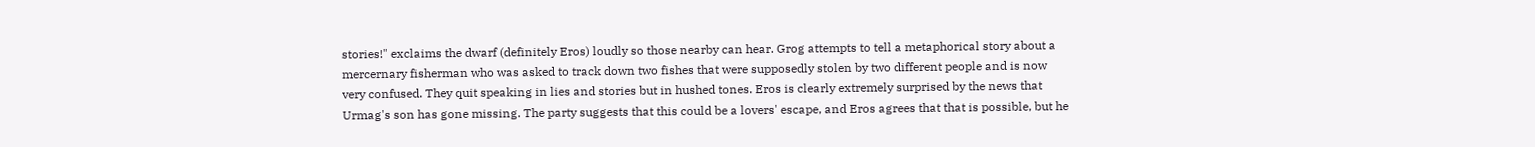stories!" exclaims the dwarf (definitely Eros) loudly so those nearby can hear. Grog attempts to tell a metaphorical story about a mercernary fisherman who was asked to track down two fishes that were supposedly stolen by two different people and is now very confused. They quit speaking in lies and stories but in hushed tones. Eros is clearly extremely surprised by the news that Urmag's son has gone missing. The party suggests that this could be a lovers' escape, and Eros agrees that that is possible, but he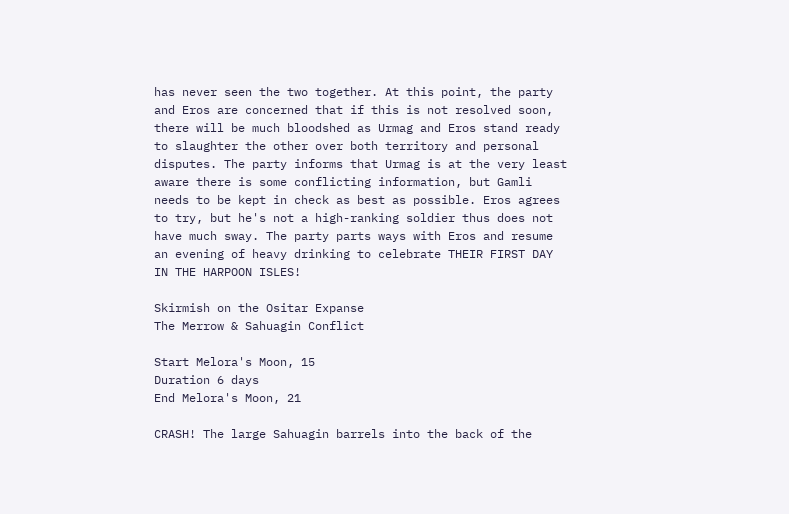has never seen the two together. At this point, the party and Eros are concerned that if this is not resolved soon, there will be much bloodshed as Urmag and Eros stand ready to slaughter the other over both territory and personal disputes. The party informs that Urmag is at the very least aware there is some conflicting information, but Gamli needs to be kept in check as best as possible. Eros agrees to try, but he's not a high-ranking soldier thus does not have much sway. The party parts ways with Eros and resume an evening of heavy drinking to celebrate THEIR FIRST DAY IN THE HARPOON ISLES!

Skirmish on the Ositar Expanse
The Merrow & Sahuagin Conflict

Start Melora's Moon, 15
Duration 6 days
End Melora's Moon, 21

CRASH! The large Sahuagin barrels into the back of the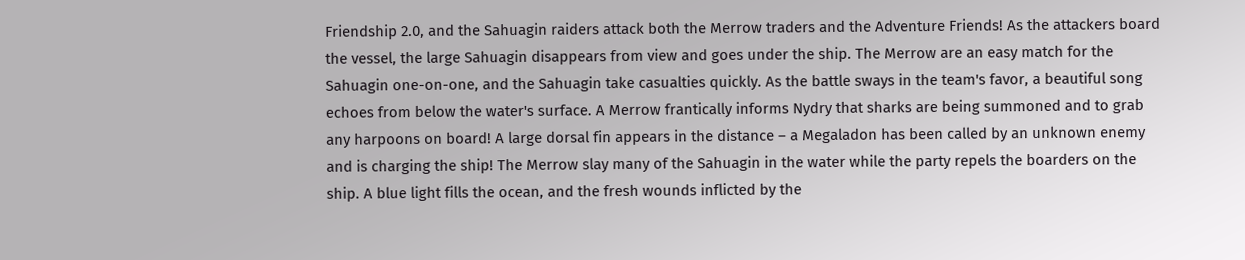Friendship 2.0, and the Sahuagin raiders attack both the Merrow traders and the Adventure Friends! As the attackers board the vessel, the large Sahuagin disappears from view and goes under the ship. The Merrow are an easy match for the Sahuagin one-on-one, and the Sahuagin take casualties quickly. As the battle sways in the team's favor, a beautiful song echoes from below the water's surface. A Merrow frantically informs Nydry that sharks are being summoned and to grab any harpoons on board! A large dorsal fin appears in the distance – a Megaladon has been called by an unknown enemy and is charging the ship! The Merrow slay many of the Sahuagin in the water while the party repels the boarders on the ship. A blue light fills the ocean, and the fresh wounds inflicted by the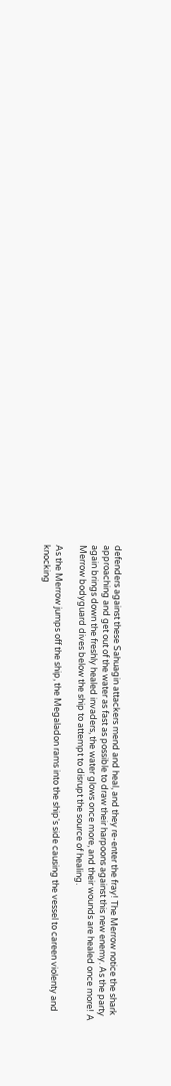defenders against these Sahuagin attackers mend and heal, and they re-enter the fray! The Merrow notice the shark approaching and get out of the water as fast as possible to draw their harpoons against this new enemy. As the party again brings down the freshly healed invaders, the water glows once more, and their wounds are healed once more! A Merrow bodyguard dives below the ship to attempt to disrupt the source of healing.

As the Merrow jumps off the ship, the Megaladon rams into the ship's side causing the vessel to careen violenty and knocking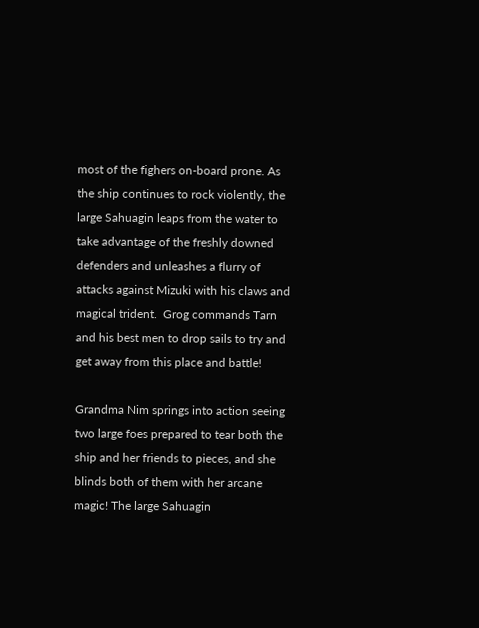most of the fighers on-board prone. As the ship continues to rock violently, the large Sahuagin leaps from the water to take advantage of the freshly downed defenders and unleashes a flurry of attacks against Mizuki with his claws and magical trident.  Grog commands Tarn and his best men to drop sails to try and get away from this place and battle!

Grandma Nim springs into action seeing two large foes prepared to tear both the ship and her friends to pieces, and she blinds both of them with her arcane magic! The large Sahuagin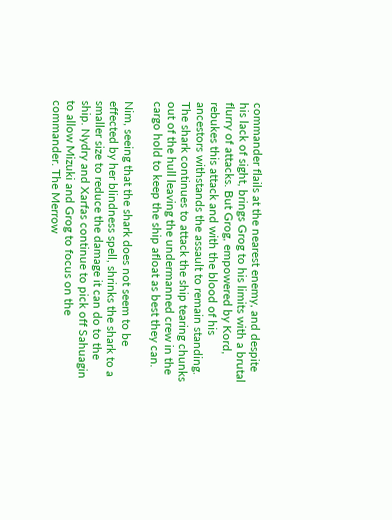commander flails at the nearest enemy, and despite his lack of sight, brings Grog to his limits with a brutal flurry of attacks. But Grog, empowered by Kord, rebukes this attack and with the blood of his ancestors withstands the assault to remain standing. The shark continues to attack the ship tearing chunks out of the hull leaving the undermanned crew in the cargo hold to keep the ship afloat as best they can.

Nim, seeing that the shark does not seem to be effected by her blindness spell, shrinks the shark to a smaller size to reduce the damage it can do to the ship. Nydry and Xarfas continue to pick off Sahuagin to allow Mizuki and Grog to focus on the commander. The Merrow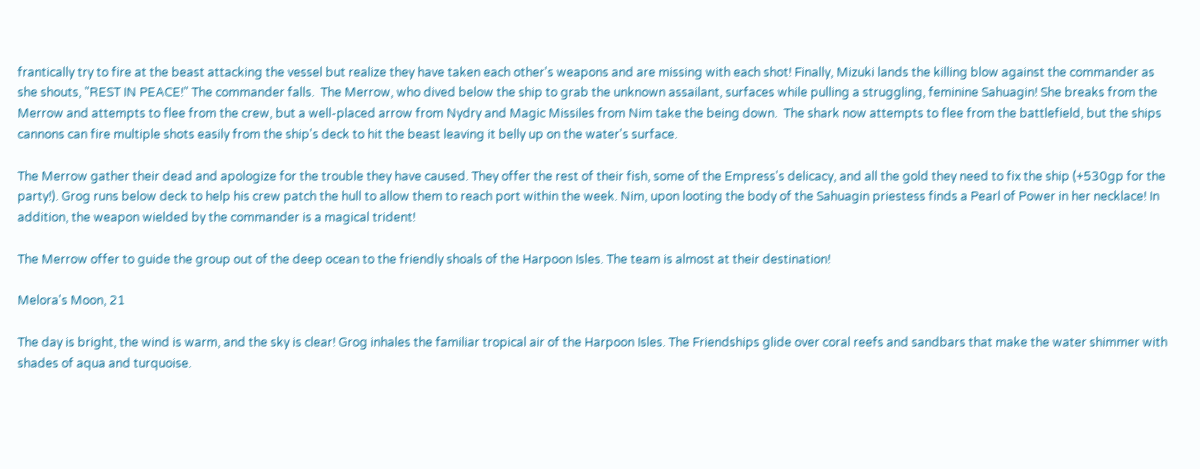frantically try to fire at the beast attacking the vessel but realize they have taken each other's weapons and are missing with each shot! Finally, Mizuki lands the killing blow against the commander as she shouts, "REST IN PEACE!" The commander falls.  The Merrow, who dived below the ship to grab the unknown assailant, surfaces while pulling a struggling, feminine Sahuagin! She breaks from the Merrow and attempts to flee from the crew, but a well-placed arrow from Nydry and Magic Missiles from Nim take the being down.  The shark now attempts to flee from the battlefield, but the ships cannons can fire multiple shots easily from the ship's deck to hit the beast leaving it belly up on the water's surface.

The Merrow gather their dead and apologize for the trouble they have caused. They offer the rest of their fish, some of the Empress's delicacy, and all the gold they need to fix the ship (+530gp for the party!). Grog runs below deck to help his crew patch the hull to allow them to reach port within the week. Nim, upon looting the body of the Sahuagin priestess finds a Pearl of Power in her necklace! In addition, the weapon wielded by the commander is a magical trident!

The Merrow offer to guide the group out of the deep ocean to the friendly shoals of the Harpoon Isles. The team is almost at their destination!

Melora's Moon, 21

The day is bright, the wind is warm, and the sky is clear! Grog inhales the familiar tropical air of the Harpoon Isles. The Friendships glide over coral reefs and sandbars that make the water shimmer with shades of aqua and turquoise.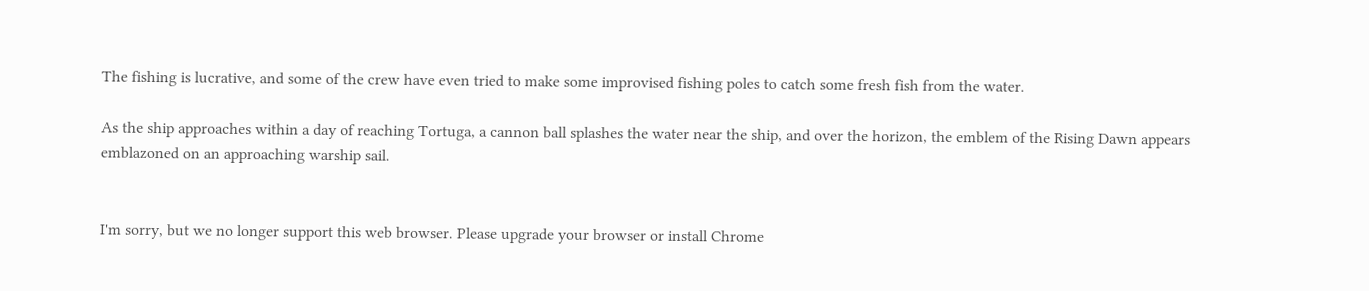The fishing is lucrative, and some of the crew have even tried to make some improvised fishing poles to catch some fresh fish from the water.

As the ship approaches within a day of reaching Tortuga, a cannon ball splashes the water near the ship, and over the horizon, the emblem of the Rising Dawn appears emblazoned on an approaching warship sail.


I'm sorry, but we no longer support this web browser. Please upgrade your browser or install Chrome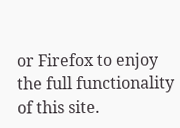or Firefox to enjoy the full functionality of this site.